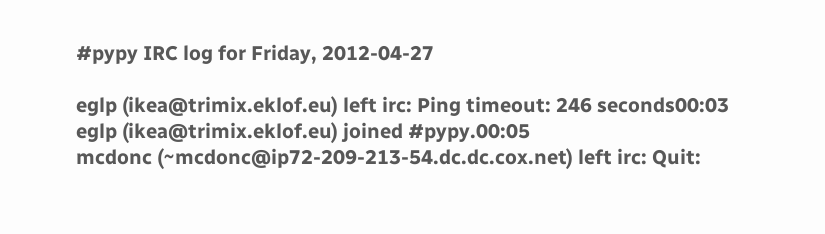#pypy IRC log for Friday, 2012-04-27

eglp (ikea@trimix.eklof.eu) left irc: Ping timeout: 246 seconds00:03
eglp (ikea@trimix.eklof.eu) joined #pypy.00:05
mcdonc (~mcdonc@ip72-209-213-54.dc.dc.cox.net) left irc: Quit: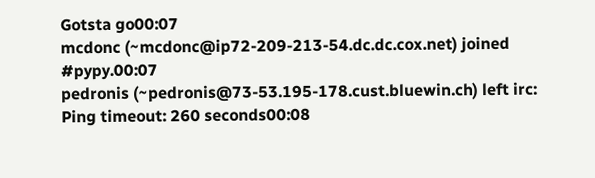Gotsta go00:07
mcdonc (~mcdonc@ip72-209-213-54.dc.dc.cox.net) joined #pypy.00:07
pedronis (~pedronis@73-53.195-178.cust.bluewin.ch) left irc: Ping timeout: 260 seconds00:08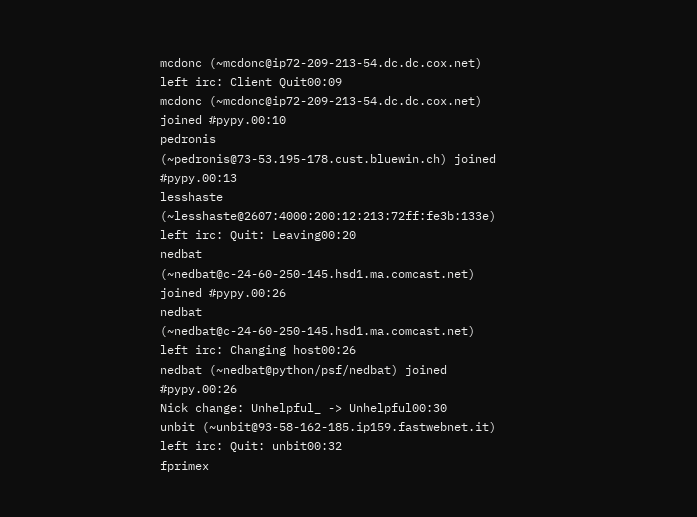mcdonc (~mcdonc@ip72-209-213-54.dc.dc.cox.net) left irc: Client Quit00:09
mcdonc (~mcdonc@ip72-209-213-54.dc.dc.cox.net) joined #pypy.00:10
pedronis (~pedronis@73-53.195-178.cust.bluewin.ch) joined #pypy.00:13
lesshaste (~lesshaste@2607:4000:200:12:213:72ff:fe3b:133e) left irc: Quit: Leaving00:20
nedbat (~nedbat@c-24-60-250-145.hsd1.ma.comcast.net) joined #pypy.00:26
nedbat (~nedbat@c-24-60-250-145.hsd1.ma.comcast.net) left irc: Changing host00:26
nedbat (~nedbat@python/psf/nedbat) joined #pypy.00:26
Nick change: Unhelpful_ -> Unhelpful00:30
unbit (~unbit@93-58-162-185.ip159.fastwebnet.it) left irc: Quit: unbit00:32
fprimex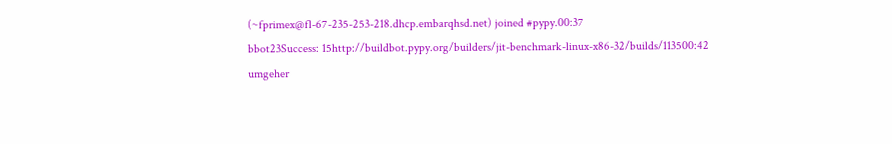(~fprimex@fl-67-235-253-218.dhcp.embarqhsd.net) joined #pypy.00:37
bbot23Success: 15http://buildbot.pypy.org/builders/jit-benchmark-linux-x86-32/builds/113500:42
umgeher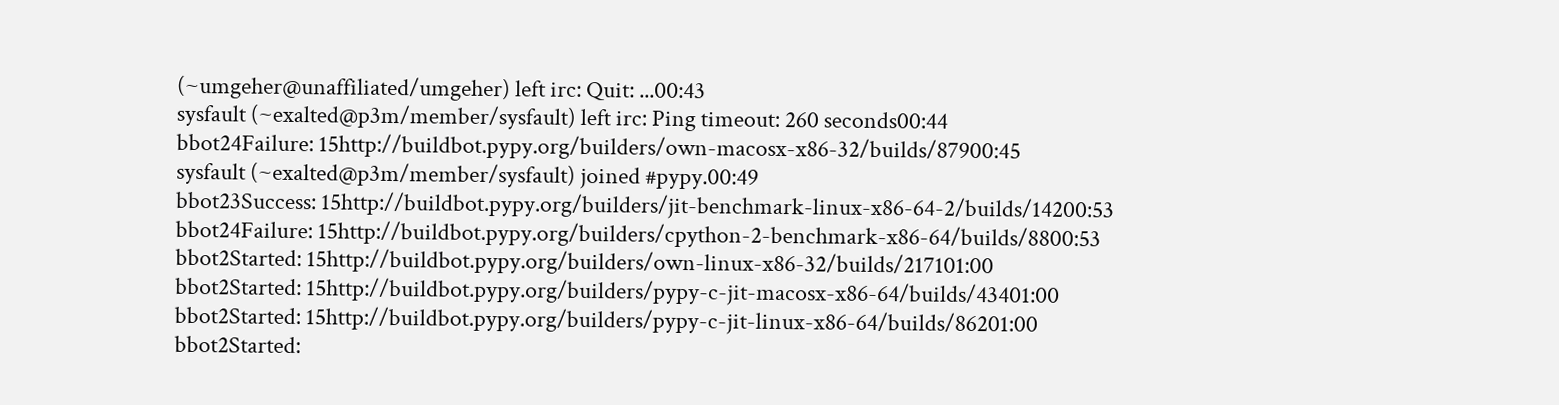(~umgeher@unaffiliated/umgeher) left irc: Quit: ...00:43
sysfault (~exalted@p3m/member/sysfault) left irc: Ping timeout: 260 seconds00:44
bbot24Failure: 15http://buildbot.pypy.org/builders/own-macosx-x86-32/builds/87900:45
sysfault (~exalted@p3m/member/sysfault) joined #pypy.00:49
bbot23Success: 15http://buildbot.pypy.org/builders/jit-benchmark-linux-x86-64-2/builds/14200:53
bbot24Failure: 15http://buildbot.pypy.org/builders/cpython-2-benchmark-x86-64/builds/8800:53
bbot2Started: 15http://buildbot.pypy.org/builders/own-linux-x86-32/builds/217101:00
bbot2Started: 15http://buildbot.pypy.org/builders/pypy-c-jit-macosx-x86-64/builds/43401:00
bbot2Started: 15http://buildbot.pypy.org/builders/pypy-c-jit-linux-x86-64/builds/86201:00
bbot2Started: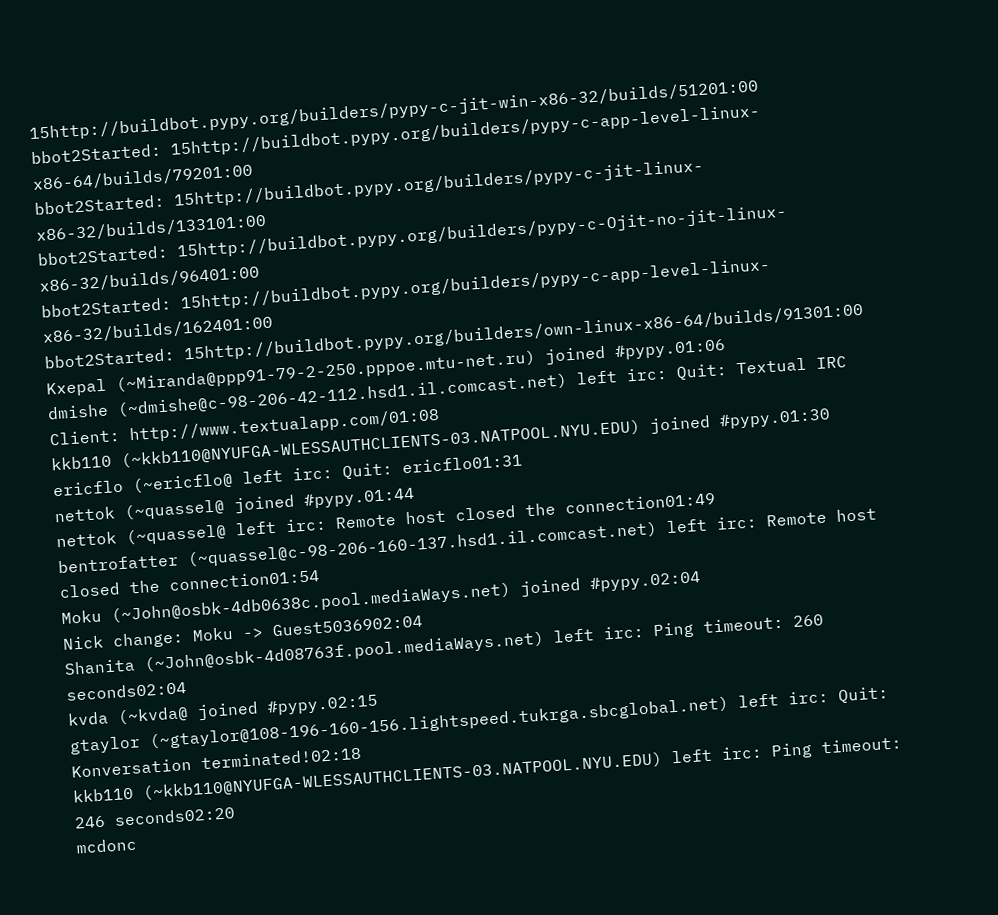15http://buildbot.pypy.org/builders/pypy-c-jit-win-x86-32/builds/51201:00
bbot2Started: 15http://buildbot.pypy.org/builders/pypy-c-app-level-linux-x86-64/builds/79201:00
bbot2Started: 15http://buildbot.pypy.org/builders/pypy-c-jit-linux-x86-32/builds/133101:00
bbot2Started: 15http://buildbot.pypy.org/builders/pypy-c-Ojit-no-jit-linux-x86-32/builds/96401:00
bbot2Started: 15http://buildbot.pypy.org/builders/pypy-c-app-level-linux-x86-32/builds/162401:00
bbot2Started: 15http://buildbot.pypy.org/builders/own-linux-x86-64/builds/91301:00
Kxepal (~Miranda@ppp91-79-2-250.pppoe.mtu-net.ru) joined #pypy.01:06
dmishe (~dmishe@c-98-206-42-112.hsd1.il.comcast.net) left irc: Quit: Textual IRC Client: http://www.textualapp.com/01:08
kkb110 (~kkb110@NYUFGA-WLESSAUTHCLIENTS-03.NATPOOL.NYU.EDU) joined #pypy.01:30
ericflo (~ericflo@ left irc: Quit: ericflo01:31
nettok (~quassel@ joined #pypy.01:44
nettok (~quassel@ left irc: Remote host closed the connection01:49
bentrofatter (~quassel@c-98-206-160-137.hsd1.il.comcast.net) left irc: Remote host closed the connection01:54
Moku (~John@osbk-4db0638c.pool.mediaWays.net) joined #pypy.02:04
Nick change: Moku -> Guest5036902:04
Shanita (~John@osbk-4d08763f.pool.mediaWays.net) left irc: Ping timeout: 260 seconds02:04
kvda (~kvda@ joined #pypy.02:15
gtaylor (~gtaylor@108-196-160-156.lightspeed.tukrga.sbcglobal.net) left irc: Quit: Konversation terminated!02:18
kkb110 (~kkb110@NYUFGA-WLESSAUTHCLIENTS-03.NATPOOL.NYU.EDU) left irc: Ping timeout: 246 seconds02:20
mcdonc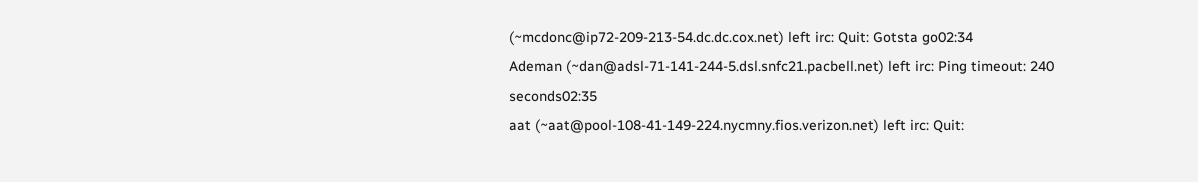(~mcdonc@ip72-209-213-54.dc.dc.cox.net) left irc: Quit: Gotsta go02:34
Ademan (~dan@adsl-71-141-244-5.dsl.snfc21.pacbell.net) left irc: Ping timeout: 240 seconds02:35
aat (~aat@pool-108-41-149-224.nycmny.fios.verizon.net) left irc: Quit: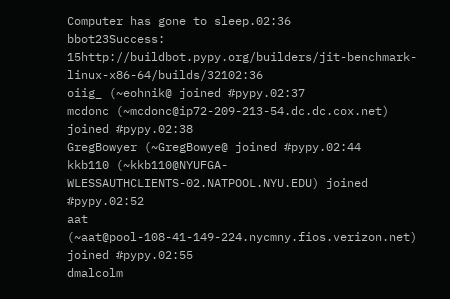Computer has gone to sleep.02:36
bbot23Success: 15http://buildbot.pypy.org/builders/jit-benchmark-linux-x86-64/builds/32102:36
oiig_ (~eohnik@ joined #pypy.02:37
mcdonc (~mcdonc@ip72-209-213-54.dc.dc.cox.net) joined #pypy.02:38
GregBowyer (~GregBowye@ joined #pypy.02:44
kkb110 (~kkb110@NYUFGA-WLESSAUTHCLIENTS-02.NATPOOL.NYU.EDU) joined #pypy.02:52
aat (~aat@pool-108-41-149-224.nycmny.fios.verizon.net) joined #pypy.02:55
dmalcolm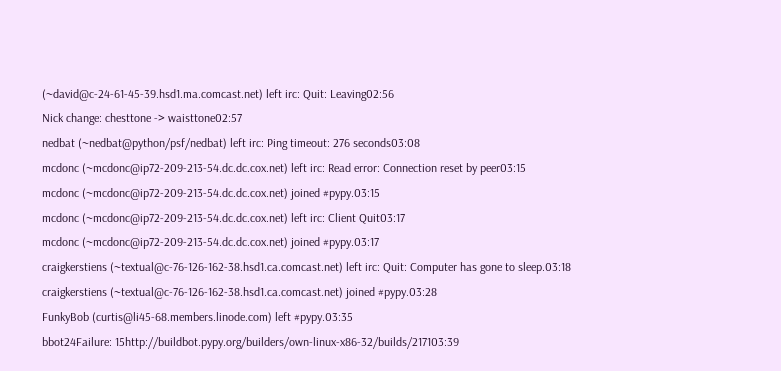(~david@c-24-61-45-39.hsd1.ma.comcast.net) left irc: Quit: Leaving02:56
Nick change: chesttone -> waisttone02:57
nedbat (~nedbat@python/psf/nedbat) left irc: Ping timeout: 276 seconds03:08
mcdonc (~mcdonc@ip72-209-213-54.dc.dc.cox.net) left irc: Read error: Connection reset by peer03:15
mcdonc (~mcdonc@ip72-209-213-54.dc.dc.cox.net) joined #pypy.03:15
mcdonc (~mcdonc@ip72-209-213-54.dc.dc.cox.net) left irc: Client Quit03:17
mcdonc (~mcdonc@ip72-209-213-54.dc.dc.cox.net) joined #pypy.03:17
craigkerstiens (~textual@c-76-126-162-38.hsd1.ca.comcast.net) left irc: Quit: Computer has gone to sleep.03:18
craigkerstiens (~textual@c-76-126-162-38.hsd1.ca.comcast.net) joined #pypy.03:28
FunkyBob (curtis@li45-68.members.linode.com) left #pypy.03:35
bbot24Failure: 15http://buildbot.pypy.org/builders/own-linux-x86-32/builds/217103:39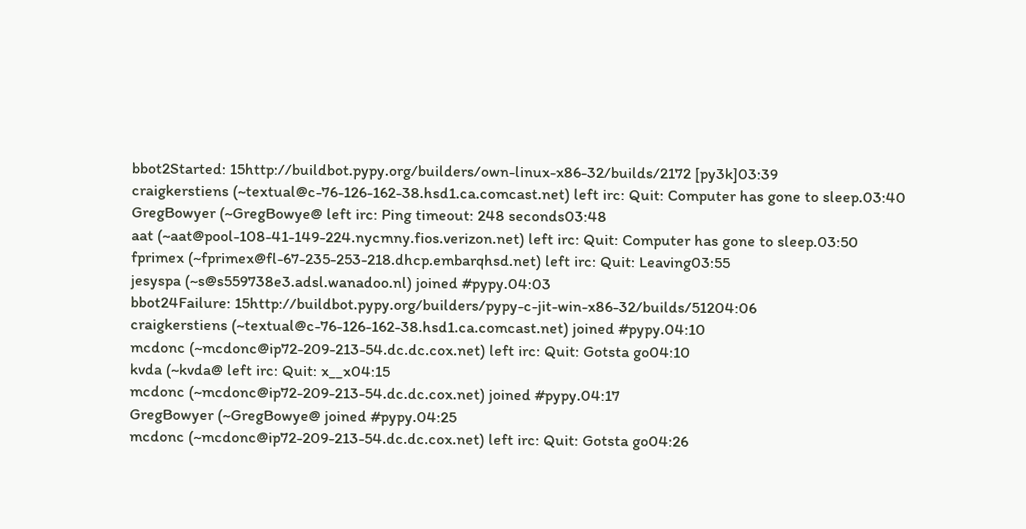bbot2Started: 15http://buildbot.pypy.org/builders/own-linux-x86-32/builds/2172 [py3k]03:39
craigkerstiens (~textual@c-76-126-162-38.hsd1.ca.comcast.net) left irc: Quit: Computer has gone to sleep.03:40
GregBowyer (~GregBowye@ left irc: Ping timeout: 248 seconds03:48
aat (~aat@pool-108-41-149-224.nycmny.fios.verizon.net) left irc: Quit: Computer has gone to sleep.03:50
fprimex (~fprimex@fl-67-235-253-218.dhcp.embarqhsd.net) left irc: Quit: Leaving03:55
jesyspa (~s@s559738e3.adsl.wanadoo.nl) joined #pypy.04:03
bbot24Failure: 15http://buildbot.pypy.org/builders/pypy-c-jit-win-x86-32/builds/51204:06
craigkerstiens (~textual@c-76-126-162-38.hsd1.ca.comcast.net) joined #pypy.04:10
mcdonc (~mcdonc@ip72-209-213-54.dc.dc.cox.net) left irc: Quit: Gotsta go04:10
kvda (~kvda@ left irc: Quit: x__x04:15
mcdonc (~mcdonc@ip72-209-213-54.dc.dc.cox.net) joined #pypy.04:17
GregBowyer (~GregBowye@ joined #pypy.04:25
mcdonc (~mcdonc@ip72-209-213-54.dc.dc.cox.net) left irc: Quit: Gotsta go04:26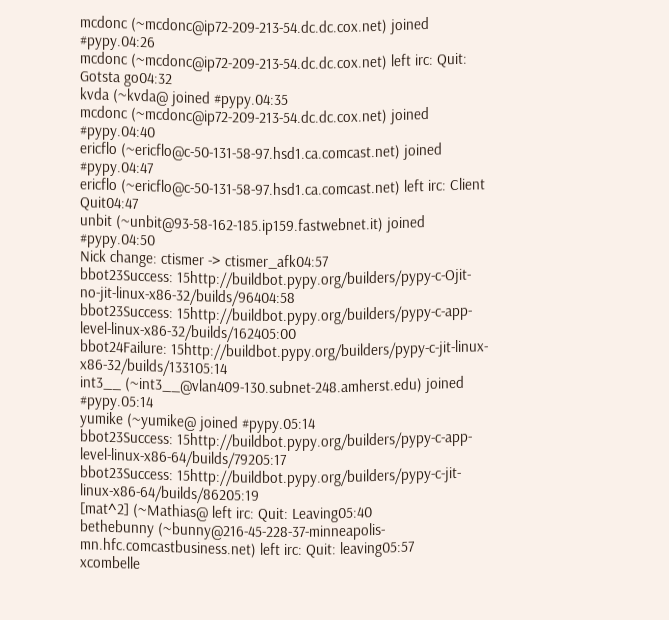mcdonc (~mcdonc@ip72-209-213-54.dc.dc.cox.net) joined #pypy.04:26
mcdonc (~mcdonc@ip72-209-213-54.dc.dc.cox.net) left irc: Quit: Gotsta go04:32
kvda (~kvda@ joined #pypy.04:35
mcdonc (~mcdonc@ip72-209-213-54.dc.dc.cox.net) joined #pypy.04:40
ericflo (~ericflo@c-50-131-58-97.hsd1.ca.comcast.net) joined #pypy.04:47
ericflo (~ericflo@c-50-131-58-97.hsd1.ca.comcast.net) left irc: Client Quit04:47
unbit (~unbit@93-58-162-185.ip159.fastwebnet.it) joined #pypy.04:50
Nick change: ctismer -> ctismer_afk04:57
bbot23Success: 15http://buildbot.pypy.org/builders/pypy-c-Ojit-no-jit-linux-x86-32/builds/96404:58
bbot23Success: 15http://buildbot.pypy.org/builders/pypy-c-app-level-linux-x86-32/builds/162405:00
bbot24Failure: 15http://buildbot.pypy.org/builders/pypy-c-jit-linux-x86-32/builds/133105:14
int3__ (~int3__@vlan409-130.subnet-248.amherst.edu) joined #pypy.05:14
yumike (~yumike@ joined #pypy.05:14
bbot23Success: 15http://buildbot.pypy.org/builders/pypy-c-app-level-linux-x86-64/builds/79205:17
bbot23Success: 15http://buildbot.pypy.org/builders/pypy-c-jit-linux-x86-64/builds/86205:19
[mat^2] (~Mathias@ left irc: Quit: Leaving05:40
bethebunny (~bunny@216-45-228-37-minneapolis-mn.hfc.comcastbusiness.net) left irc: Quit: leaving05:57
xcombelle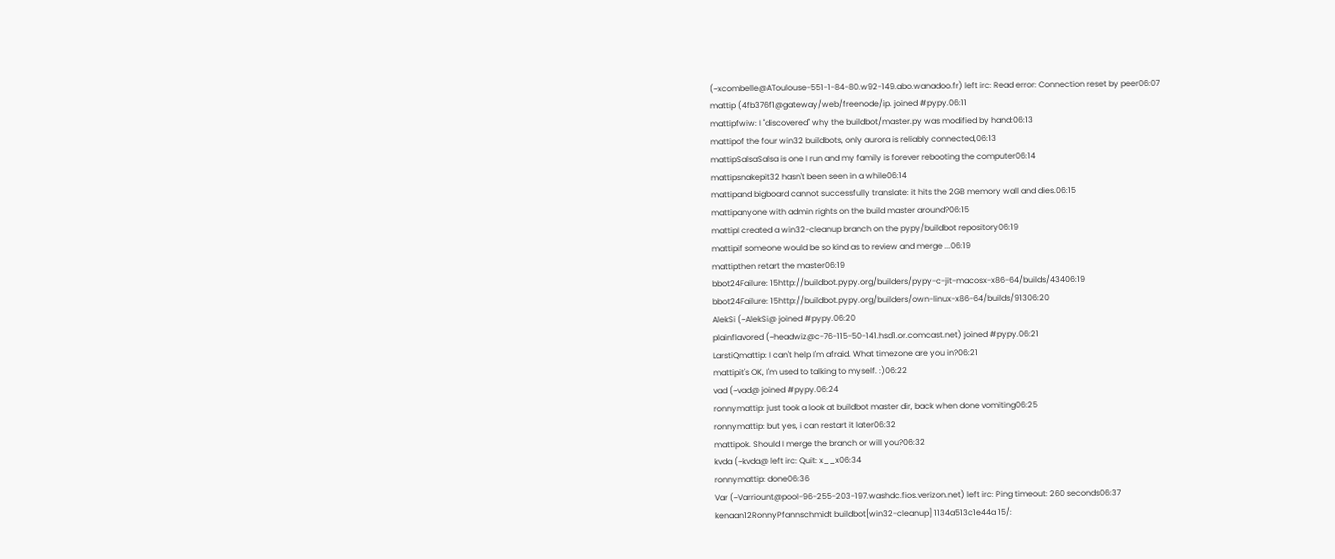(~xcombelle@AToulouse-551-1-84-80.w92-149.abo.wanadoo.fr) left irc: Read error: Connection reset by peer06:07
mattip (4fb376f1@gateway/web/freenode/ip. joined #pypy.06:11
mattipfwiw: I "discovered" why the buildbot/master.py was modified by hand:06:13
mattipof the four win32 buildbots, only aurora is reliably connected,06:13
mattipSalsaSalsa is one I run and my family is forever rebooting the computer06:14
mattipsnakepit32 hasn't been seen in a while06:14
mattipand bigboard cannot successfully translate: it hits the 2GB memory wall and dies.06:15
mattipanyone with admin rights on the build master around?06:15
mattipI created a win32-cleanup branch on the pypy/buildbot repository06:19
mattipif someone would be so kind as to review and merge ...06:19
mattipthen retart the master06:19
bbot24Failure: 15http://buildbot.pypy.org/builders/pypy-c-jit-macosx-x86-64/builds/43406:19
bbot24Failure: 15http://buildbot.pypy.org/builders/own-linux-x86-64/builds/91306:20
AlekSi (~AlekSi@ joined #pypy.06:20
plainflavored (~headwiz@c-76-115-50-141.hsd1.or.comcast.net) joined #pypy.06:21
LarstiQmattip: I can't help I'm afraid. What timezone are you in?06:21
mattipit's OK, I'm used to talking to myself. :)06:22
vad (~vad@ joined #pypy.06:24
ronnymattip: just took a look at buildbot master dir, back when done vomiting06:25
ronnymattip: but yes, i can restart it later06:32
mattipok. Should I merge the branch or will you?06:32
kvda (~kvda@ left irc: Quit: x__x06:34
ronnymattip: done06:36
Var (~Varriount@pool-96-255-203-197.washdc.fios.verizon.net) left irc: Ping timeout: 260 seconds06:37
kenaan12RonnyPfannschmidt buildbot[win32-cleanup] 1134a513c1e44a 15/: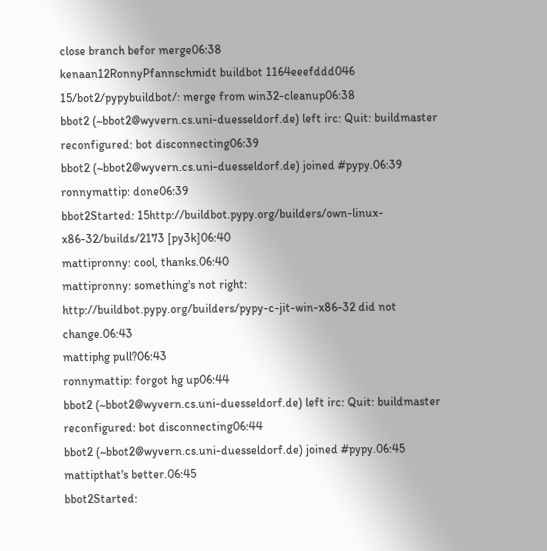close branch befor merge06:38
kenaan12RonnyPfannschmidt buildbot 1164eeefddd046 15/bot2/pypybuildbot/: merge from win32-cleanup06:38
bbot2 (~bbot2@wyvern.cs.uni-duesseldorf.de) left irc: Quit: buildmaster reconfigured: bot disconnecting06:39
bbot2 (~bbot2@wyvern.cs.uni-duesseldorf.de) joined #pypy.06:39
ronnymattip: done06:39
bbot2Started: 15http://buildbot.pypy.org/builders/own-linux-x86-32/builds/2173 [py3k]06:40
mattipronny: cool, thanks.06:40
mattipronny: something's not right: http://buildbot.pypy.org/builders/pypy-c-jit-win-x86-32 did not change.06:43
mattiphg pull?06:43
ronnymattip: forgot hg up06:44
bbot2 (~bbot2@wyvern.cs.uni-duesseldorf.de) left irc: Quit: buildmaster reconfigured: bot disconnecting06:44
bbot2 (~bbot2@wyvern.cs.uni-duesseldorf.de) joined #pypy.06:45
mattipthat's better.06:45
bbot2Started: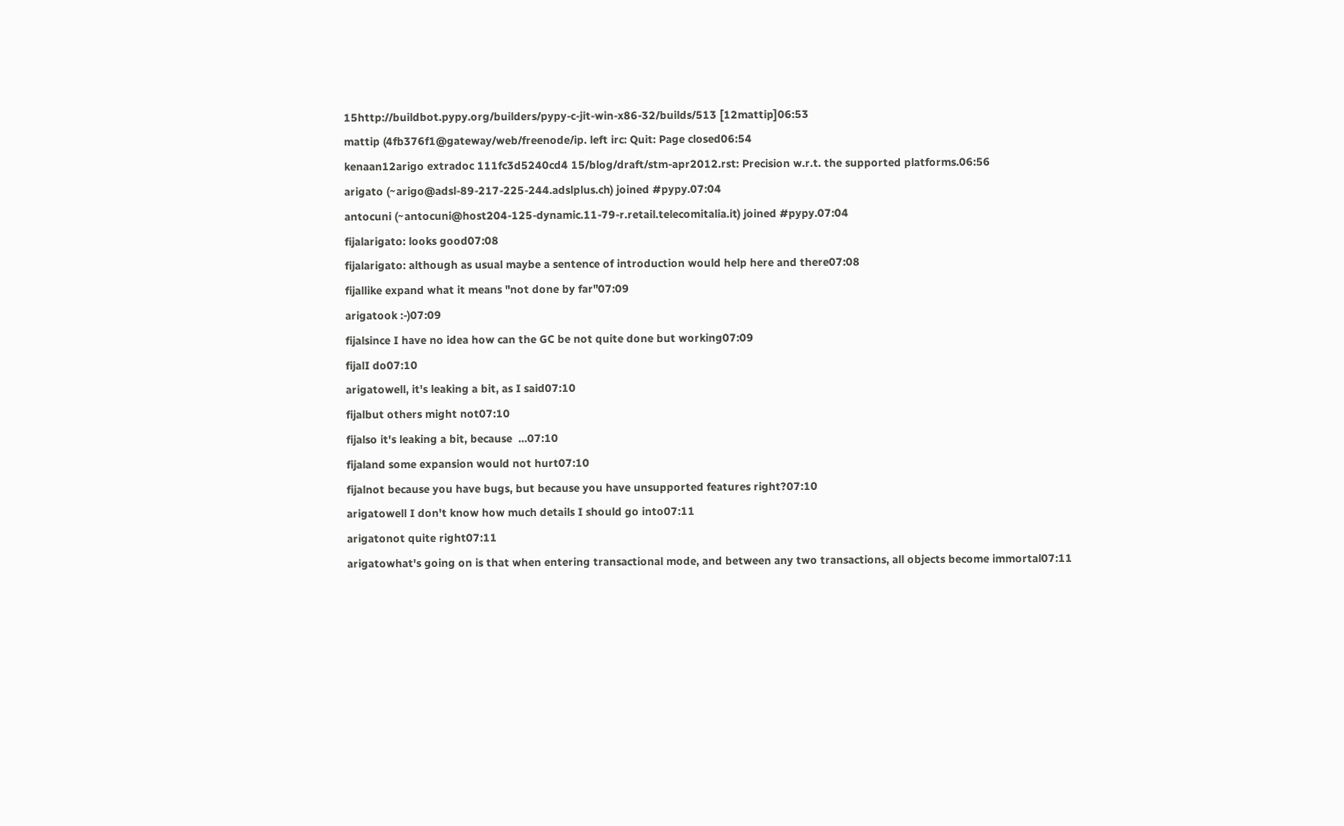15http://buildbot.pypy.org/builders/pypy-c-jit-win-x86-32/builds/513 [12mattip]06:53
mattip (4fb376f1@gateway/web/freenode/ip. left irc: Quit: Page closed06:54
kenaan12arigo extradoc 111fc3d5240cd4 15/blog/draft/stm-apr2012.rst: Precision w.r.t. the supported platforms.06:56
arigato (~arigo@adsl-89-217-225-244.adslplus.ch) joined #pypy.07:04
antocuni (~antocuni@host204-125-dynamic.11-79-r.retail.telecomitalia.it) joined #pypy.07:04
fijalarigato: looks good07:08
fijalarigato: although as usual maybe a sentence of introduction would help here and there07:08
fijallike expand what it means "not done by far"07:09
arigatook :-)07:09
fijalsince I have no idea how can the GC be not quite done but working07:09
fijalI do07:10
arigatowell, it's leaking a bit, as I said07:10
fijalbut others might not07:10
fijalso it's leaking a bit, because  ...07:10
fijaland some expansion would not hurt07:10
fijalnot because you have bugs, but because you have unsupported features right?07:10
arigatowell I don't know how much details I should go into07:11
arigatonot quite right07:11
arigatowhat's going on is that when entering transactional mode, and between any two transactions, all objects become immortal07:11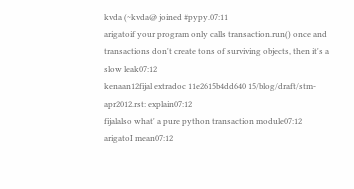kvda (~kvda@ joined #pypy.07:11
arigatoif your program only calls transaction.run() once and transactions don't create tons of surviving objects, then it's a slow leak07:12
kenaan12fijal extradoc 11e2615b4dd640 15/blog/draft/stm-apr2012.rst: explain07:12
fijalalso what' a pure python transaction module07:12
arigatoI mean07:12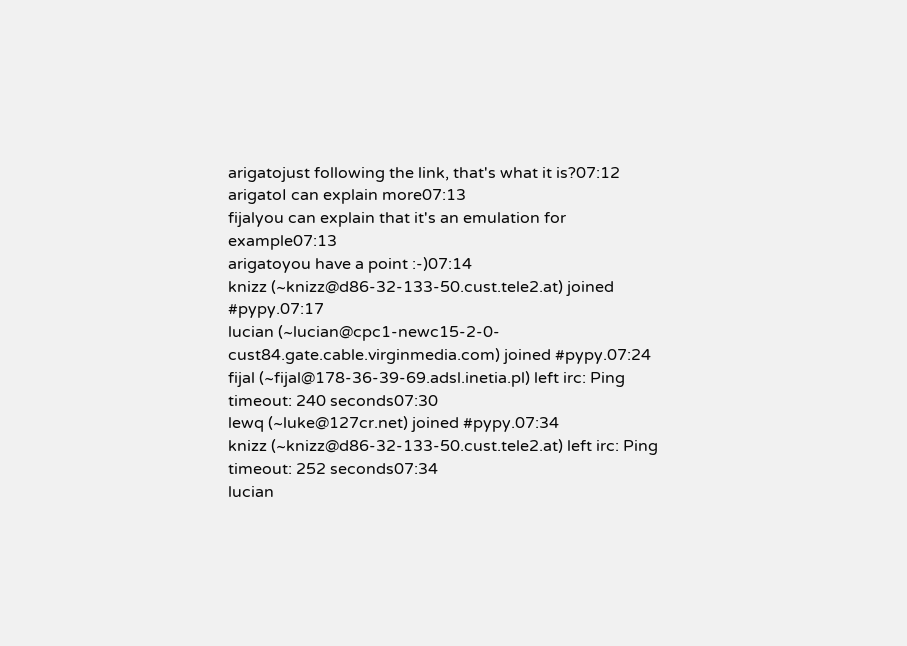arigatojust following the link, that's what it is?07:12
arigatoI can explain more07:13
fijalyou can explain that it's an emulation for example07:13
arigatoyou have a point :-)07:14
knizz (~knizz@d86-32-133-50.cust.tele2.at) joined #pypy.07:17
lucian (~lucian@cpc1-newc15-2-0-cust84.gate.cable.virginmedia.com) joined #pypy.07:24
fijal (~fijal@178-36-39-69.adsl.inetia.pl) left irc: Ping timeout: 240 seconds07:30
lewq (~luke@127cr.net) joined #pypy.07:34
knizz (~knizz@d86-32-133-50.cust.tele2.at) left irc: Ping timeout: 252 seconds07:34
lucian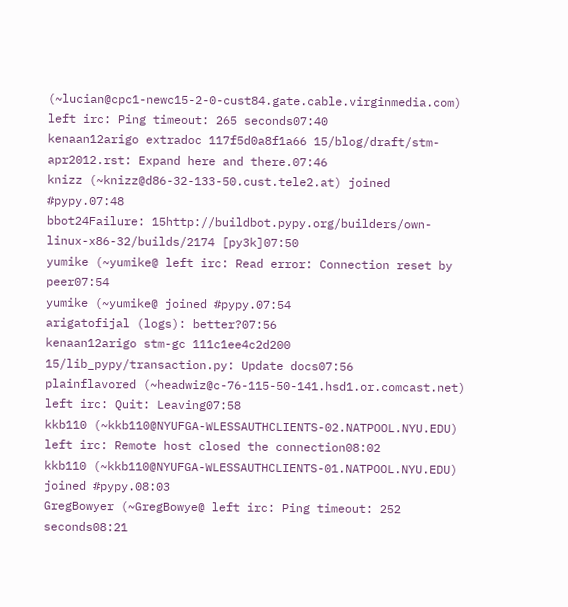(~lucian@cpc1-newc15-2-0-cust84.gate.cable.virginmedia.com) left irc: Ping timeout: 265 seconds07:40
kenaan12arigo extradoc 117f5d0a8f1a66 15/blog/draft/stm-apr2012.rst: Expand here and there.07:46
knizz (~knizz@d86-32-133-50.cust.tele2.at) joined #pypy.07:48
bbot24Failure: 15http://buildbot.pypy.org/builders/own-linux-x86-32/builds/2174 [py3k]07:50
yumike (~yumike@ left irc: Read error: Connection reset by peer07:54
yumike (~yumike@ joined #pypy.07:54
arigatofijal (logs): better?07:56
kenaan12arigo stm-gc 111c1ee4c2d200 15/lib_pypy/transaction.py: Update docs07:56
plainflavored (~headwiz@c-76-115-50-141.hsd1.or.comcast.net) left irc: Quit: Leaving07:58
kkb110 (~kkb110@NYUFGA-WLESSAUTHCLIENTS-02.NATPOOL.NYU.EDU) left irc: Remote host closed the connection08:02
kkb110 (~kkb110@NYUFGA-WLESSAUTHCLIENTS-01.NATPOOL.NYU.EDU) joined #pypy.08:03
GregBowyer (~GregBowye@ left irc: Ping timeout: 252 seconds08:21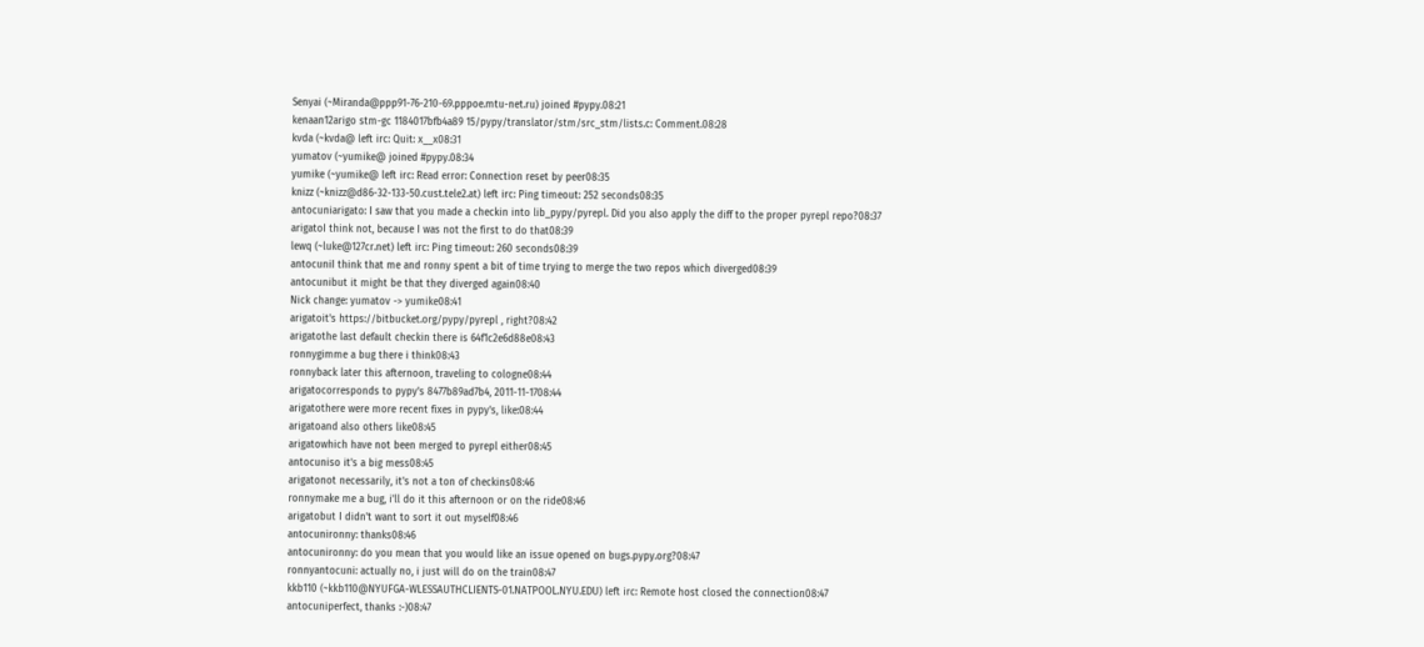Senyai (~Miranda@ppp91-76-210-69.pppoe.mtu-net.ru) joined #pypy.08:21
kenaan12arigo stm-gc 1184017bfb4a89 15/pypy/translator/stm/src_stm/lists.c: Comment.08:28
kvda (~kvda@ left irc: Quit: x__x08:31
yumatov (~yumike@ joined #pypy.08:34
yumike (~yumike@ left irc: Read error: Connection reset by peer08:35
knizz (~knizz@d86-32-133-50.cust.tele2.at) left irc: Ping timeout: 252 seconds08:35
antocuniarigato: I saw that you made a checkin into lib_pypy/pyrepl. Did you also apply the diff to the proper pyrepl repo?08:37
arigatoI think not, because I was not the first to do that08:39
lewq (~luke@127cr.net) left irc: Ping timeout: 260 seconds08:39
antocuniI think that me and ronny spent a bit of time trying to merge the two repos which diverged08:39
antocunibut it might be that they diverged again08:40
Nick change: yumatov -> yumike08:41
arigatoit's https://bitbucket.org/pypy/pyrepl , right?08:42
arigatothe last default checkin there is 64f1c2e6d88e08:43
ronnygimme a bug there i think08:43
ronnyback later this afternoon, traveling to cologne08:44
arigatocorresponds to pypy's 8477b89ad7b4, 2011-11-1708:44
arigatothere were more recent fixes in pypy's, like:08:44
arigatoand also others like08:45
arigatowhich have not been merged to pyrepl either08:45
antocuniso it's a big mess08:45
arigatonot necessarily, it's not a ton of checkins08:46
ronnymake me a bug, i'll do it this afternoon or on the ride08:46
arigatobut I didn't want to sort it out myself08:46
antocunironny: thanks08:46
antocunironny: do you mean that you would like an issue opened on bugs.pypy.org?08:47
ronnyantocuni: actually no, i just will do on the train08:47
kkb110 (~kkb110@NYUFGA-WLESSAUTHCLIENTS-01.NATPOOL.NYU.EDU) left irc: Remote host closed the connection08:47
antocuniperfect, thanks :-)08:47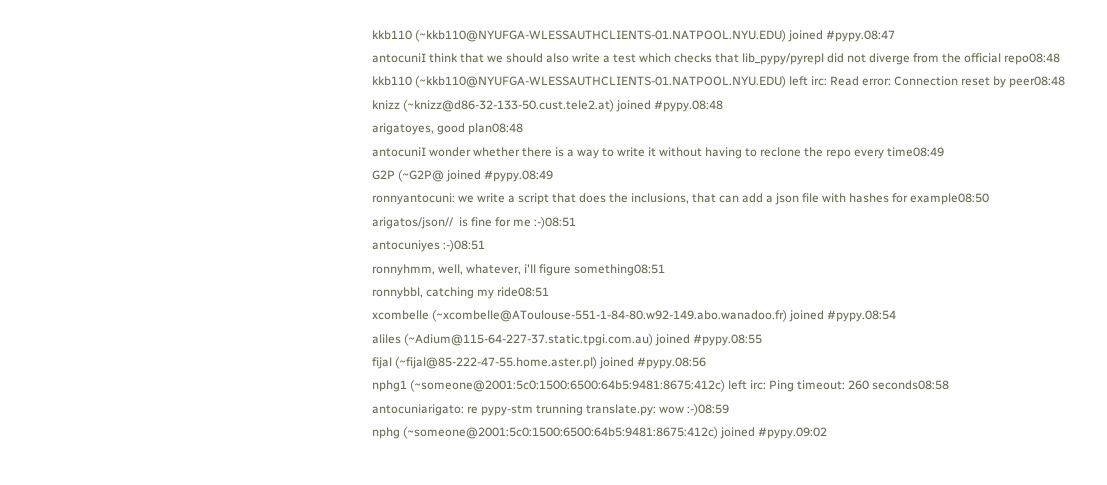kkb110 (~kkb110@NYUFGA-WLESSAUTHCLIENTS-01.NATPOOL.NYU.EDU) joined #pypy.08:47
antocuniI think that we should also write a test which checks that lib_pypy/pyrepl did not diverge from the official repo08:48
kkb110 (~kkb110@NYUFGA-WLESSAUTHCLIENTS-01.NATPOOL.NYU.EDU) left irc: Read error: Connection reset by peer08:48
knizz (~knizz@d86-32-133-50.cust.tele2.at) joined #pypy.08:48
arigatoyes, good plan08:48
antocuniI wonder whether there is a way to write it without having to reclone the repo every time08:49
G2P (~G2P@ joined #pypy.08:49
ronnyantocuni: we write a script that does the inclusions, that can add a json file with hashes for example08:50
arigatos/json//  is fine for me :-)08:51
antocuniyes :-)08:51
ronnyhmm, well, whatever, i'll figure something08:51
ronnybbl, catching my ride08:51
xcombelle (~xcombelle@AToulouse-551-1-84-80.w92-149.abo.wanadoo.fr) joined #pypy.08:54
aliles (~Adium@115-64-227-37.static.tpgi.com.au) joined #pypy.08:55
fijal (~fijal@85-222-47-55.home.aster.pl) joined #pypy.08:56
nphg1 (~someone@2001:5c0:1500:6500:64b5:9481:8675:412c) left irc: Ping timeout: 260 seconds08:58
antocuniarigato: re pypy-stm trunning translate.py: wow :-)08:59
nphg (~someone@2001:5c0:1500:6500:64b5:9481:8675:412c) joined #pypy.09:02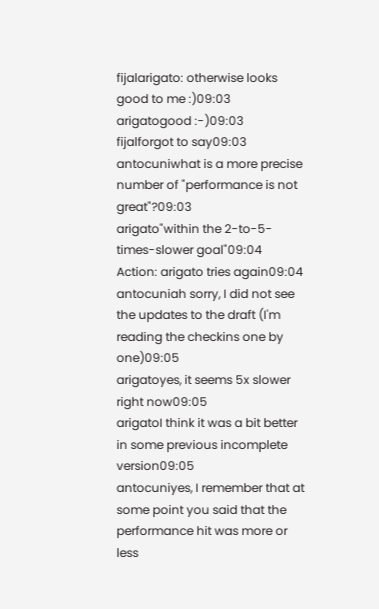fijalarigato: otherwise looks good to me :)09:03
arigatogood :-)09:03
fijalforgot to say09:03
antocuniwhat is a more precise number of "performance is not great"?09:03
arigato"within the 2-to-5-times-slower goal"09:04
Action: arigato tries again09:04
antocuniah sorry, I did not see the updates to the draft (I'm reading the checkins one by one)09:05
arigatoyes, it seems 5x slower right now09:05
arigatoI think it was a bit better in some previous incomplete version09:05
antocuniyes, I remember that at some point you said that the performance hit was more or less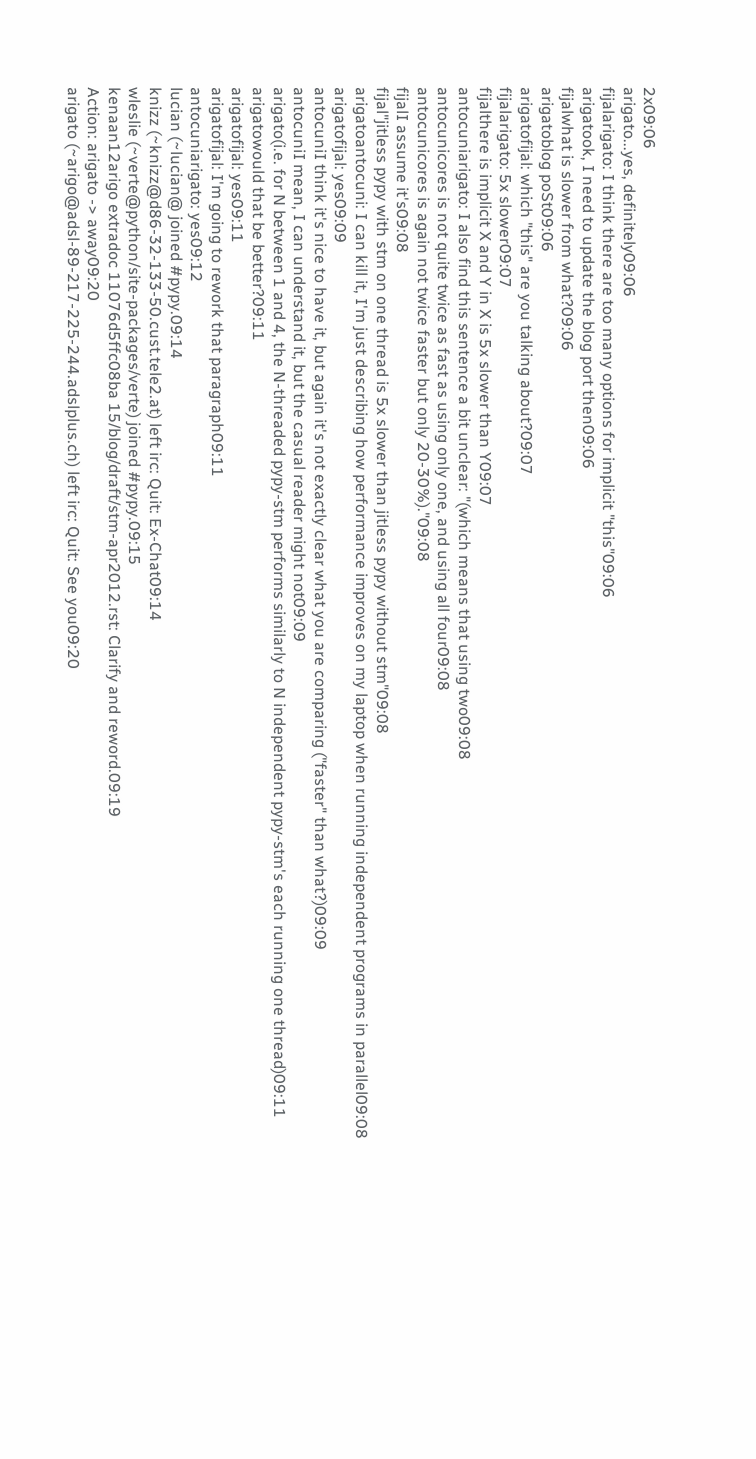2x09:06
arigato...yes, definitely09:06
fijalarigato: I think there are too many options for implicit "this"09:06
arigatook, I need to update the blog port then09:06
fijalwhat is slower from what?09:06
arigatoblog poSt09:06
arigatofijal: which "this" are you talking about?09:07
fijalarigato: 5x slower09:07
fijalthere is implicit X and Y in X is 5x slower than Y09:07
antocuniarigato: I also find this sentence a bit unclear: "(which means that using two09:08
antocunicores is not quite twice as fast as using only one, and using all four09:08
antocunicores is again not twice faster but only 20-30%)."09:08
fijalI assume it's09:08
fijal"jitless pypy with stm on one thread is 5x slower than jitless pypy without stm"09:08
arigatoantocuni: I can kill it, I'm just describing how performance improves on my laptop when running independent programs in parallel09:08
arigatofijal: yes09:09
antocuniI think it's nice to have it, but again it's not exactly clear what you are comparing ("faster" than what?)09:09
antocuniI mean, I can understand it, but the casual reader might not09:09
arigato(i.e. for N between 1 and 4, the N-threaded pypy-stm performs similarly to N independent pypy-stm's each running one thread)09:11
arigatowould that be better?09:11
arigatofijal: yes09:11
arigatofijal: I'm going to rework that paragraph09:11
antocuniarigato: yes09:12
lucian (~lucian@ joined #pypy.09:14
knizz (~knizz@d86-32-133-50.cust.tele2.at) left irc: Quit: Ex-Chat09:14
wleslie (~verte@python/site-packages/verte) joined #pypy.09:15
kenaan12arigo extradoc 11076d5ffc08ba 15/blog/draft/stm-apr2012.rst: Clarify and reword.09:19
Action: arigato -> away09:20
arigato (~arigo@adsl-89-217-225-244.adslplus.ch) left irc: Quit: See you09:20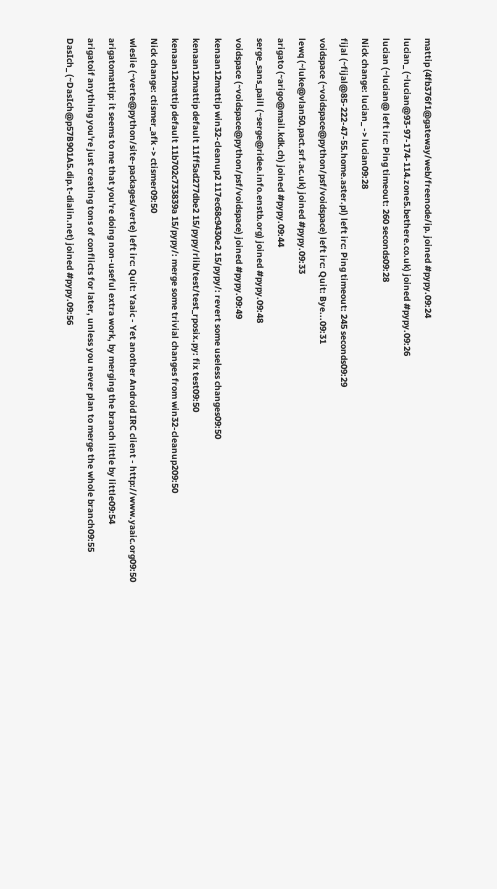mattip (4fb376f1@gateway/web/freenode/ip. joined #pypy.09:24
lucian_ (~lucian@93-97-174-114.zone5.bethere.co.uk) joined #pypy.09:26
lucian (~lucian@ left irc: Ping timeout: 260 seconds09:28
Nick change: lucian_ -> lucian09:28
fijal (~fijal@85-222-47-55.home.aster.pl) left irc: Ping timeout: 245 seconds09:29
voidspace (~voidspace@python/psf/voidspace) left irc: Quit: Bye...09:31
lewq (~luke@vlan50.pact.srf.ac.uk) joined #pypy.09:33
arigato (~arigo@mail.kdk.ch) joined #pypy.09:44
serge_sans_paill (~serge@ridee.info.enstb.org) joined #pypy.09:48
voidspace (~voidspace@python/psf/voidspace) joined #pypy.09:49
kenaan12mattip win32-cleanup2 117ec68c9430e2 15/pypy/: revert some useless changes09:50
kenaan12mattip default 11ff5ad277dbe2 15/pypy/rlib/test/test_rposix.py: fix test09:50
kenaan12mattip default 11b702c733839a 15/pypy/: merge some trivial changes from win32-cleanup209:50
Nick change: ctismer_afk -> ctismer09:50
wleslie (~verte@python/site-packages/verte) left irc: Quit: Yaaic - Yet another Android IRC client - http://www.yaaic.org09:50
arigatomattip: it seems to me that you're doing non-useful extra work, by merging the branch little by little09:54
arigatoif anything you're just creating tons of conflicts for later, unless you never plan to merge the whole branch09:55
DasIch_ (~DasIch@p57B901A5.dip.t-dialin.net) joined #pypy.09:56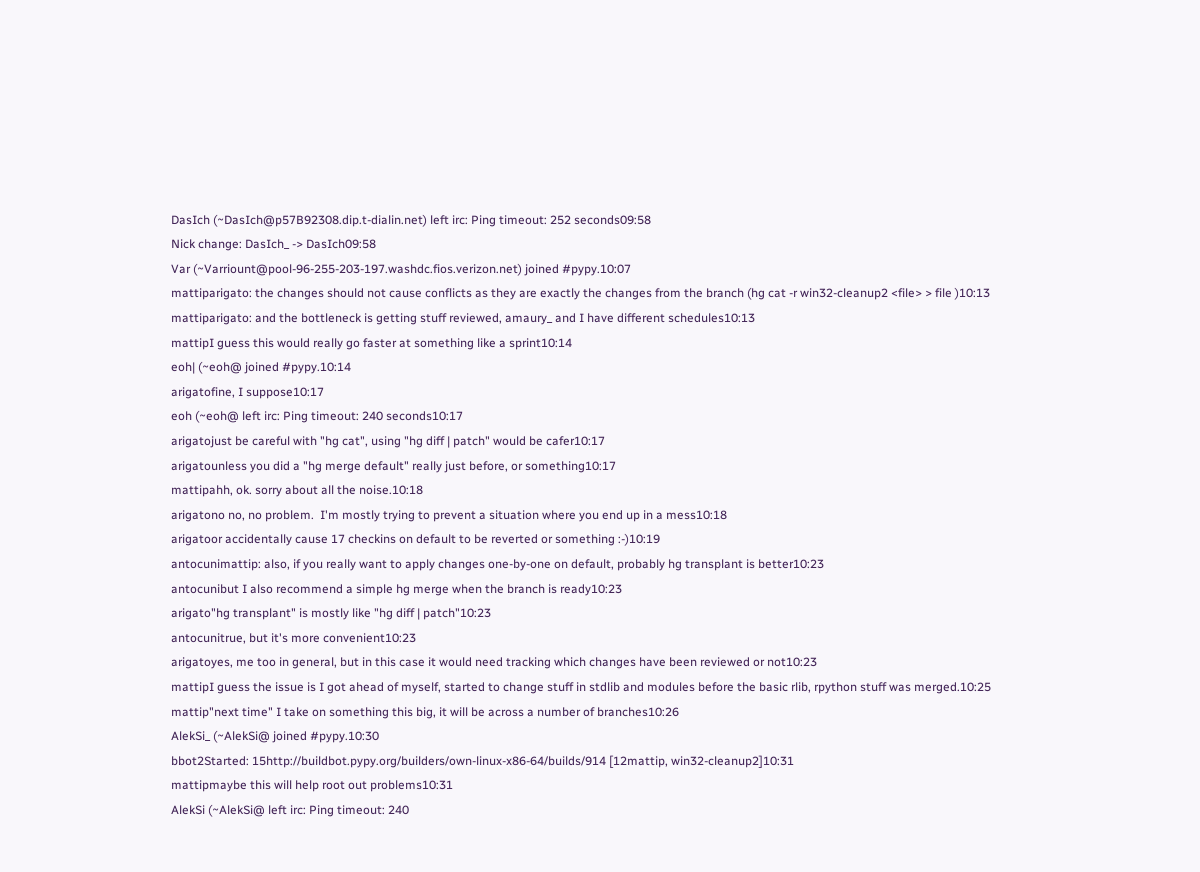DasIch (~DasIch@p57B92308.dip.t-dialin.net) left irc: Ping timeout: 252 seconds09:58
Nick change: DasIch_ -> DasIch09:58
Var (~Varriount@pool-96-255-203-197.washdc.fios.verizon.net) joined #pypy.10:07
mattiparigato: the changes should not cause conflicts as they are exactly the changes from the branch (hg cat -r win32-cleanup2 <file> > file )10:13
mattiparigato: and the bottleneck is getting stuff reviewed, amaury_ and I have different schedules10:13
mattipI guess this would really go faster at something like a sprint10:14
eoh| (~eoh@ joined #pypy.10:14
arigatofine, I suppose10:17
eoh (~eoh@ left irc: Ping timeout: 240 seconds10:17
arigatojust be careful with "hg cat", using "hg diff | patch" would be cafer10:17
arigatounless you did a "hg merge default" really just before, or something10:17
mattipahh, ok. sorry about all the noise.10:18
arigatono no, no problem.  I'm mostly trying to prevent a situation where you end up in a mess10:18
arigatoor accidentally cause 17 checkins on default to be reverted or something :-)10:19
antocunimattip: also, if you really want to apply changes one-by-one on default, probably hg transplant is better10:23
antocunibut I also recommend a simple hg merge when the branch is ready10:23
arigato"hg transplant" is mostly like "hg diff | patch"10:23
antocunitrue, but it's more convenient10:23
arigatoyes, me too in general, but in this case it would need tracking which changes have been reviewed or not10:23
mattipI guess the issue is I got ahead of myself, started to change stuff in stdlib and modules before the basic rlib, rpython stuff was merged.10:25
mattip"next time" I take on something this big, it will be across a number of branches10:26
AlekSi_ (~AlekSi@ joined #pypy.10:30
bbot2Started: 15http://buildbot.pypy.org/builders/own-linux-x86-64/builds/914 [12mattip, win32-cleanup2]10:31
mattipmaybe this will help root out problems10:31
AlekSi (~AlekSi@ left irc: Ping timeout: 240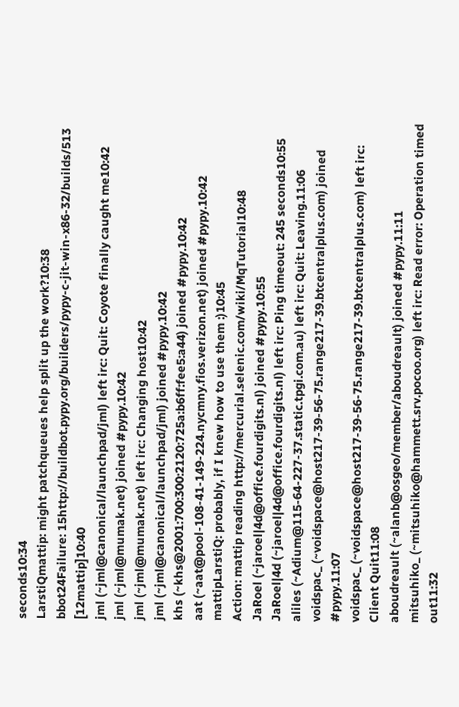seconds10:34
LarstiQmattip: might patchqueues help split up the work?10:38
bbot24Failure: 15http://buildbot.pypy.org/builders/pypy-c-jit-win-x86-32/builds/513 [12mattip]10:40
jml (~jml@canonical/launchpad/jml) left irc: Quit: Coyote finally caught me10:42
jml (~jml@mumak.net) joined #pypy.10:42
jml (~jml@mumak.net) left irc: Changing host10:42
jml (~jml@canonical/launchpad/jml) joined #pypy.10:42
khs (~khs@2001:700:300:2120:725a:b6ff:fee5:a44) joined #pypy.10:42
aat (~aat@pool-108-41-149-224.nycmny.fios.verizon.net) joined #pypy.10:42
mattipLarstiQ: probably, if I knew how to use them :)10:45
Action: mattip reading http://mercurial.selenic.com/wiki/MqTutorial10:48
JaRoel (~jaroel|4d@office.fourdigits.nl) joined #pypy.10:55
JaRoel|4d (~jaroel|4d@office.fourdigits.nl) left irc: Ping timeout: 245 seconds10:55
aliles (~Adium@115-64-227-37.static.tpgi.com.au) left irc: Quit: Leaving.11:06
voidspac_ (~voidspace@host217-39-56-75.range217-39.btcentralplus.com) joined #pypy.11:07
voidspac_ (~voidspace@host217-39-56-75.range217-39.btcentralplus.com) left irc: Client Quit11:08
aboudreault (~alanb@osgeo/member/aboudreault) joined #pypy.11:11
mitsuhiko_ (~mitsuhiko@hammett.srv.pocoo.org) left irc: Read error: Operation timed out11:32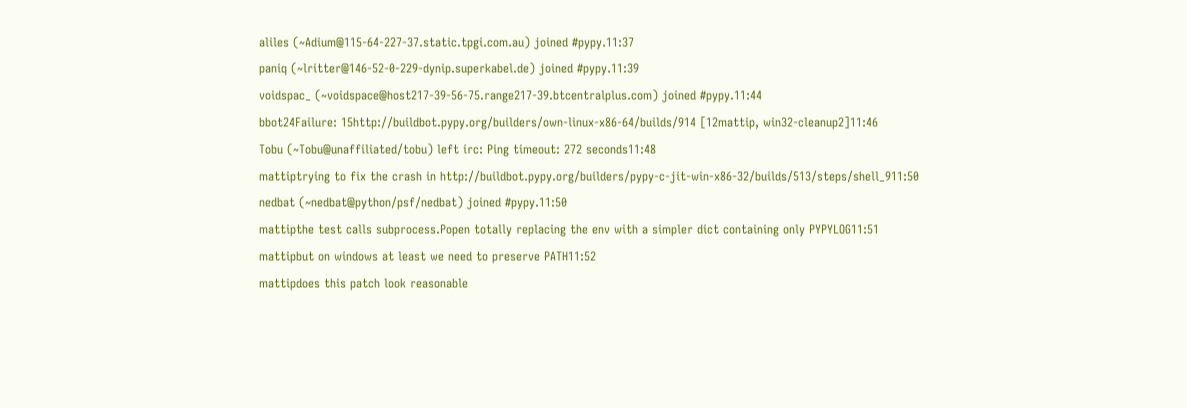aliles (~Adium@115-64-227-37.static.tpgi.com.au) joined #pypy.11:37
paniq (~lritter@146-52-0-229-dynip.superkabel.de) joined #pypy.11:39
voidspac_ (~voidspace@host217-39-56-75.range217-39.btcentralplus.com) joined #pypy.11:44
bbot24Failure: 15http://buildbot.pypy.org/builders/own-linux-x86-64/builds/914 [12mattip, win32-cleanup2]11:46
Tobu (~Tobu@unaffiliated/tobu) left irc: Ping timeout: 272 seconds11:48
mattiptrying to fix the crash in http://buildbot.pypy.org/builders/pypy-c-jit-win-x86-32/builds/513/steps/shell_911:50
nedbat (~nedbat@python/psf/nedbat) joined #pypy.11:50
mattipthe test calls subprocess.Popen totally replacing the env with a simpler dict containing only PYPYLOG11:51
mattipbut on windows at least we need to preserve PATH11:52
mattipdoes this patch look reasonable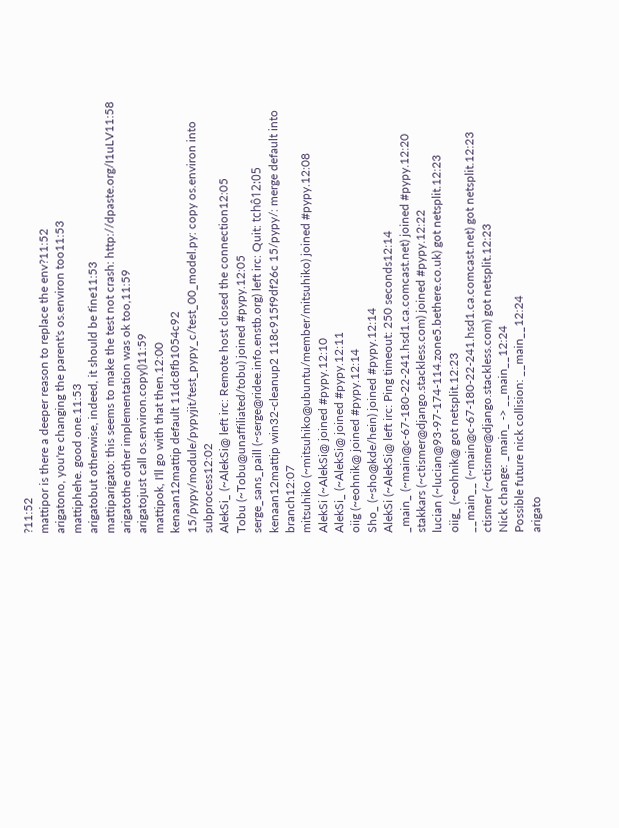?11:52
mattipor is there a deeper reason to replace the env?11:52
arigatono, you're changing the parent's os.environ too11:53
mattiphehe. good one.11:53
arigatobut otherwise, indeed, it should be fine11:53
mattiparigato: this seems to make the test not crash: http://dpaste.org/I1uLV11:58
arigatothe other implementation was ok too,11:59
arigatojust call os.environ.copy()11:59
mattipok, I'll go with that then.12:00
kenaan12mattip default 11dc8fb1054c92 15/pypy/module/pypyjit/test_pypy_c/test_00_model.py: copy os.environ into subprocess12:02
AlekSi_ (~AlekSi@ left irc: Remote host closed the connection12:05
Tobu (~Tobu@unaffiliated/tobu) joined #pypy.12:05
serge_sans_paill (~serge@ridee.info.enstb.org) left irc: Quit: tchô12:05
kenaan12mattip win32-cleanup2 118c915f9df26c 15/pypy/: merge default into branch12:07
mitsuhiko (~mitsuhiko@ubuntu/member/mitsuhiko) joined #pypy.12:08
AlekSi (~AlekSi@ joined #pypy.12:10
AlekSi_ (~AlekSi@ joined #pypy.12:11
oiig (~eohnik@ joined #pypy.12:14
Sho_ (~sho@kde/hein) joined #pypy.12:14
AlekSi (~AlekSi@ left irc: Ping timeout: 250 seconds12:14
_main_ (~main@c-67-180-22-241.hsd1.ca.comcast.net) joined #pypy.12:20
stakkars (~ctismer@django.stackless.com) joined #pypy.12:22
lucian (~lucian@93-97-174-114.zone5.bethere.co.uk) got netsplit.12:23
oiig_ (~eohnik@ got netsplit.12:23
__main__ (~main@c-67-180-22-241.hsd1.ca.comcast.net) got netsplit.12:23
ctismer (~ctismer@django.stackless.com) got netsplit.12:23
Nick change: _main_ -> __main__12:24
Possible future nick collision: __main__12:24
arigato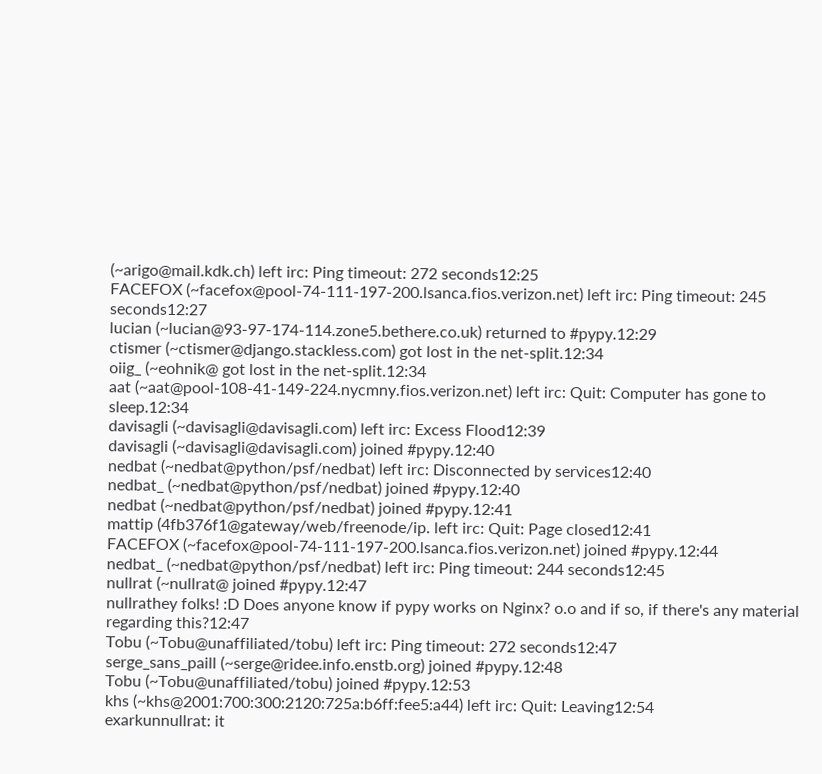(~arigo@mail.kdk.ch) left irc: Ping timeout: 272 seconds12:25
FACEFOX (~facefox@pool-74-111-197-200.lsanca.fios.verizon.net) left irc: Ping timeout: 245 seconds12:27
lucian (~lucian@93-97-174-114.zone5.bethere.co.uk) returned to #pypy.12:29
ctismer (~ctismer@django.stackless.com) got lost in the net-split.12:34
oiig_ (~eohnik@ got lost in the net-split.12:34
aat (~aat@pool-108-41-149-224.nycmny.fios.verizon.net) left irc: Quit: Computer has gone to sleep.12:34
davisagli (~davisagli@davisagli.com) left irc: Excess Flood12:39
davisagli (~davisagli@davisagli.com) joined #pypy.12:40
nedbat (~nedbat@python/psf/nedbat) left irc: Disconnected by services12:40
nedbat_ (~nedbat@python/psf/nedbat) joined #pypy.12:40
nedbat (~nedbat@python/psf/nedbat) joined #pypy.12:41
mattip (4fb376f1@gateway/web/freenode/ip. left irc: Quit: Page closed12:41
FACEFOX (~facefox@pool-74-111-197-200.lsanca.fios.verizon.net) joined #pypy.12:44
nedbat_ (~nedbat@python/psf/nedbat) left irc: Ping timeout: 244 seconds12:45
nullrat (~nullrat@ joined #pypy.12:47
nullrathey folks! :D Does anyone know if pypy works on Nginx? o.o and if so, if there's any material regarding this?12:47
Tobu (~Tobu@unaffiliated/tobu) left irc: Ping timeout: 272 seconds12:47
serge_sans_paill (~serge@ridee.info.enstb.org) joined #pypy.12:48
Tobu (~Tobu@unaffiliated/tobu) joined #pypy.12:53
khs (~khs@2001:700:300:2120:725a:b6ff:fee5:a44) left irc: Quit: Leaving12:54
exarkunnullrat: it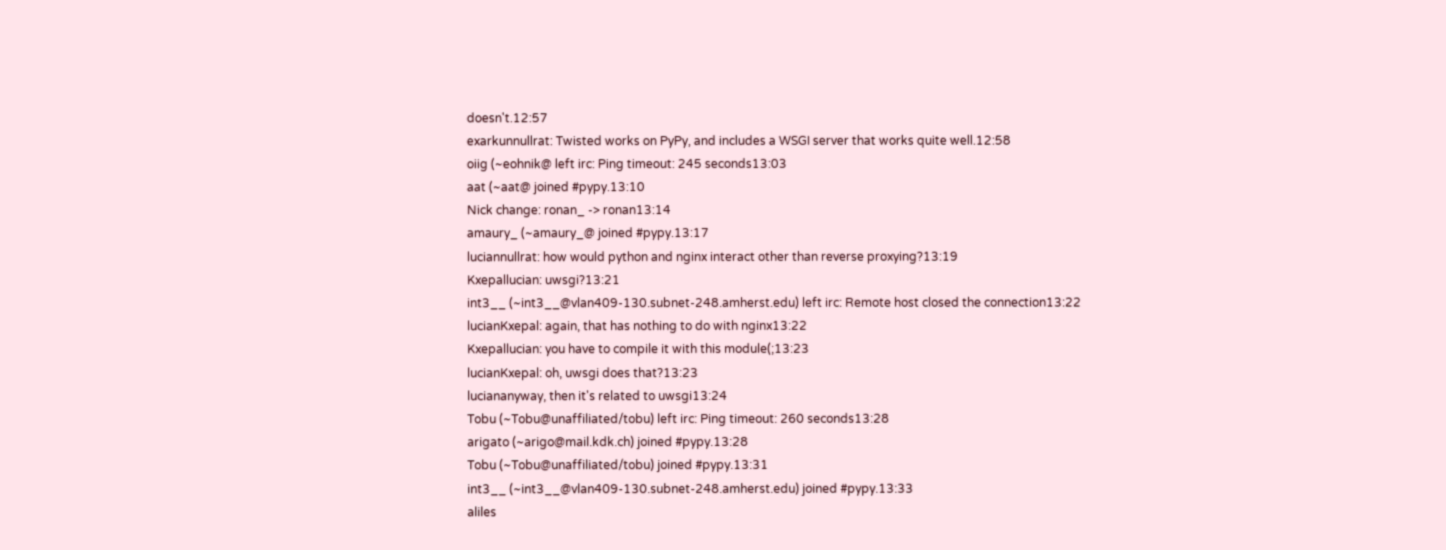doesn't.12:57
exarkunnullrat: Twisted works on PyPy, and includes a WSGI server that works quite well.12:58
oiig (~eohnik@ left irc: Ping timeout: 245 seconds13:03
aat (~aat@ joined #pypy.13:10
Nick change: ronan_ -> ronan13:14
amaury_ (~amaury_@ joined #pypy.13:17
luciannullrat: how would python and nginx interact other than reverse proxying?13:19
Kxepallucian: uwsgi?13:21
int3__ (~int3__@vlan409-130.subnet-248.amherst.edu) left irc: Remote host closed the connection13:22
lucianKxepal: again, that has nothing to do with nginx13:22
Kxepallucian: you have to compile it with this module(;13:23
lucianKxepal: oh, uwsgi does that?13:23
luciananyway, then it's related to uwsgi13:24
Tobu (~Tobu@unaffiliated/tobu) left irc: Ping timeout: 260 seconds13:28
arigato (~arigo@mail.kdk.ch) joined #pypy.13:28
Tobu (~Tobu@unaffiliated/tobu) joined #pypy.13:31
int3__ (~int3__@vlan409-130.subnet-248.amherst.edu) joined #pypy.13:33
aliles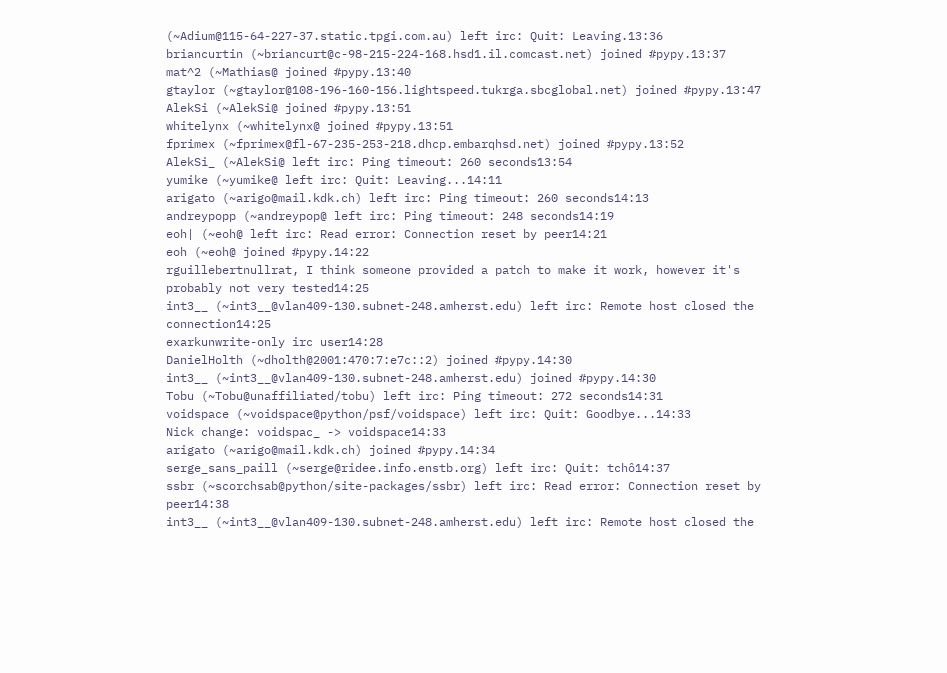(~Adium@115-64-227-37.static.tpgi.com.au) left irc: Quit: Leaving.13:36
briancurtin (~briancurt@c-98-215-224-168.hsd1.il.comcast.net) joined #pypy.13:37
mat^2 (~Mathias@ joined #pypy.13:40
gtaylor (~gtaylor@108-196-160-156.lightspeed.tukrga.sbcglobal.net) joined #pypy.13:47
AlekSi (~AlekSi@ joined #pypy.13:51
whitelynx (~whitelynx@ joined #pypy.13:51
fprimex (~fprimex@fl-67-235-253-218.dhcp.embarqhsd.net) joined #pypy.13:52
AlekSi_ (~AlekSi@ left irc: Ping timeout: 260 seconds13:54
yumike (~yumike@ left irc: Quit: Leaving...14:11
arigato (~arigo@mail.kdk.ch) left irc: Ping timeout: 260 seconds14:13
andreypopp (~andreypop@ left irc: Ping timeout: 248 seconds14:19
eoh| (~eoh@ left irc: Read error: Connection reset by peer14:21
eoh (~eoh@ joined #pypy.14:22
rguillebertnullrat, I think someone provided a patch to make it work, however it's probably not very tested14:25
int3__ (~int3__@vlan409-130.subnet-248.amherst.edu) left irc: Remote host closed the connection14:25
exarkunwrite-only irc user14:28
DanielHolth (~dholth@2001:470:7:e7c::2) joined #pypy.14:30
int3__ (~int3__@vlan409-130.subnet-248.amherst.edu) joined #pypy.14:30
Tobu (~Tobu@unaffiliated/tobu) left irc: Ping timeout: 272 seconds14:31
voidspace (~voidspace@python/psf/voidspace) left irc: Quit: Goodbye...14:33
Nick change: voidspac_ -> voidspace14:33
arigato (~arigo@mail.kdk.ch) joined #pypy.14:34
serge_sans_paill (~serge@ridee.info.enstb.org) left irc: Quit: tchô14:37
ssbr (~scorchsab@python/site-packages/ssbr) left irc: Read error: Connection reset by peer14:38
int3__ (~int3__@vlan409-130.subnet-248.amherst.edu) left irc: Remote host closed the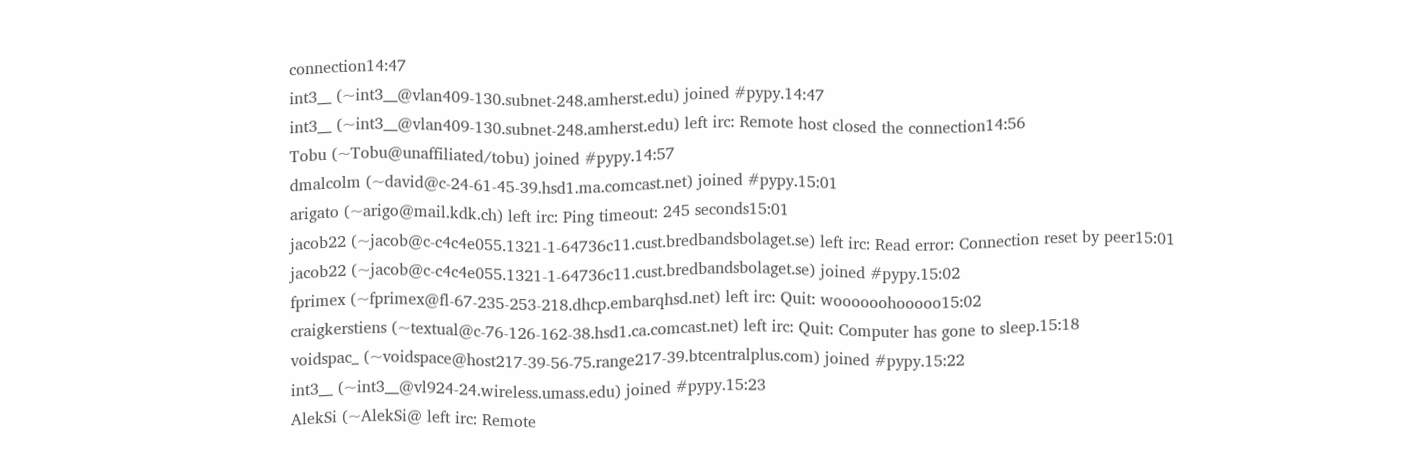connection14:47
int3__ (~int3__@vlan409-130.subnet-248.amherst.edu) joined #pypy.14:47
int3__ (~int3__@vlan409-130.subnet-248.amherst.edu) left irc: Remote host closed the connection14:56
Tobu (~Tobu@unaffiliated/tobu) joined #pypy.14:57
dmalcolm (~david@c-24-61-45-39.hsd1.ma.comcast.net) joined #pypy.15:01
arigato (~arigo@mail.kdk.ch) left irc: Ping timeout: 245 seconds15:01
jacob22 (~jacob@c-c4c4e055.1321-1-64736c11.cust.bredbandsbolaget.se) left irc: Read error: Connection reset by peer15:01
jacob22 (~jacob@c-c4c4e055.1321-1-64736c11.cust.bredbandsbolaget.se) joined #pypy.15:02
fprimex (~fprimex@fl-67-235-253-218.dhcp.embarqhsd.net) left irc: Quit: woooooohooooo15:02
craigkerstiens (~textual@c-76-126-162-38.hsd1.ca.comcast.net) left irc: Quit: Computer has gone to sleep.15:18
voidspac_ (~voidspace@host217-39-56-75.range217-39.btcentralplus.com) joined #pypy.15:22
int3__ (~int3__@vl924-24.wireless.umass.edu) joined #pypy.15:23
AlekSi (~AlekSi@ left irc: Remote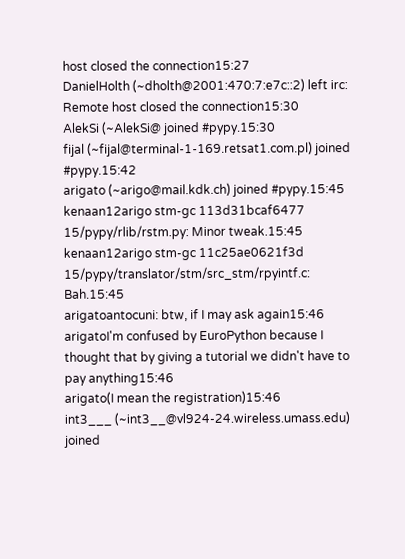host closed the connection15:27
DanielHolth (~dholth@2001:470:7:e7c::2) left irc: Remote host closed the connection15:30
AlekSi (~AlekSi@ joined #pypy.15:30
fijal (~fijal@terminal-1-169.retsat1.com.pl) joined #pypy.15:42
arigato (~arigo@mail.kdk.ch) joined #pypy.15:45
kenaan12arigo stm-gc 113d31bcaf6477 15/pypy/rlib/rstm.py: Minor tweak.15:45
kenaan12arigo stm-gc 11c25ae0621f3d 15/pypy/translator/stm/src_stm/rpyintf.c: Bah.15:45
arigatoantocuni: btw, if I may ask again15:46
arigatoI'm confused by EuroPython because I thought that by giving a tutorial we didn't have to pay anything15:46
arigato(I mean the registration)15:46
int3___ (~int3__@vl924-24.wireless.umass.edu) joined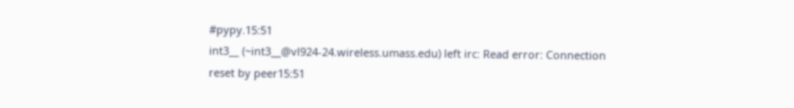#pypy.15:51
int3__ (~int3__@vl924-24.wireless.umass.edu) left irc: Read error: Connection reset by peer15:51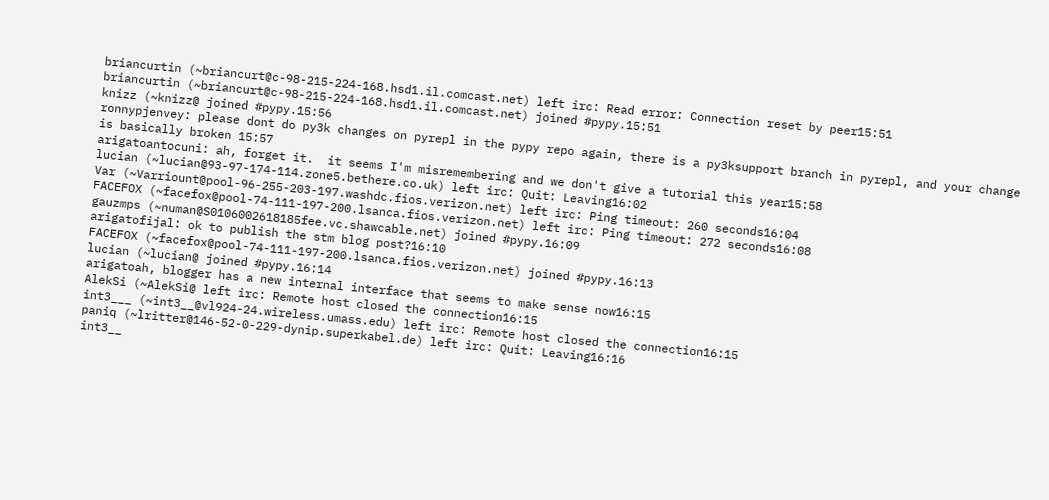briancurtin (~briancurt@c-98-215-224-168.hsd1.il.comcast.net) left irc: Read error: Connection reset by peer15:51
briancurtin (~briancurt@c-98-215-224-168.hsd1.il.comcast.net) joined #pypy.15:51
knizz (~knizz@ joined #pypy.15:56
ronnypjenvey: please dont do py3k changes on pyrepl in the pypy repo again, there is a py3ksupport branch in pyrepl, and your change is basically broken 15:57
arigatoantocuni: ah, forget it.  it seems I'm misremembering and we don't give a tutorial this year15:58
lucian (~lucian@93-97-174-114.zone5.bethere.co.uk) left irc: Quit: Leaving16:02
Var (~Varriount@pool-96-255-203-197.washdc.fios.verizon.net) left irc: Ping timeout: 260 seconds16:04
FACEFOX (~facefox@pool-74-111-197-200.lsanca.fios.verizon.net) left irc: Ping timeout: 272 seconds16:08
gauzmps (~numan@S0106002618185fee.vc.shawcable.net) joined #pypy.16:09
arigatofijal: ok to publish the stm blog post?16:10
FACEFOX (~facefox@pool-74-111-197-200.lsanca.fios.verizon.net) joined #pypy.16:13
lucian (~lucian@ joined #pypy.16:14
arigatoah, blogger has a new internal interface that seems to make sense now16:15
AlekSi (~AlekSi@ left irc: Remote host closed the connection16:15
int3___ (~int3__@vl924-24.wireless.umass.edu) left irc: Remote host closed the connection16:15
paniq (~lritter@146-52-0-229-dynip.superkabel.de) left irc: Quit: Leaving16:16
int3__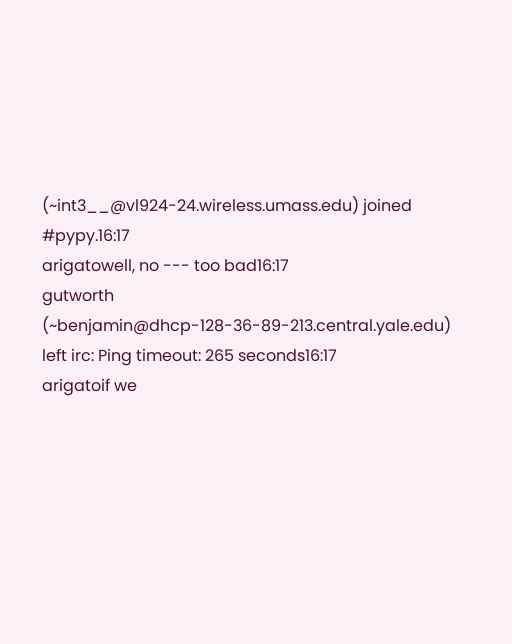(~int3__@vl924-24.wireless.umass.edu) joined #pypy.16:17
arigatowell, no --- too bad16:17
gutworth (~benjamin@dhcp-128-36-89-213.central.yale.edu) left irc: Ping timeout: 265 seconds16:17
arigatoif we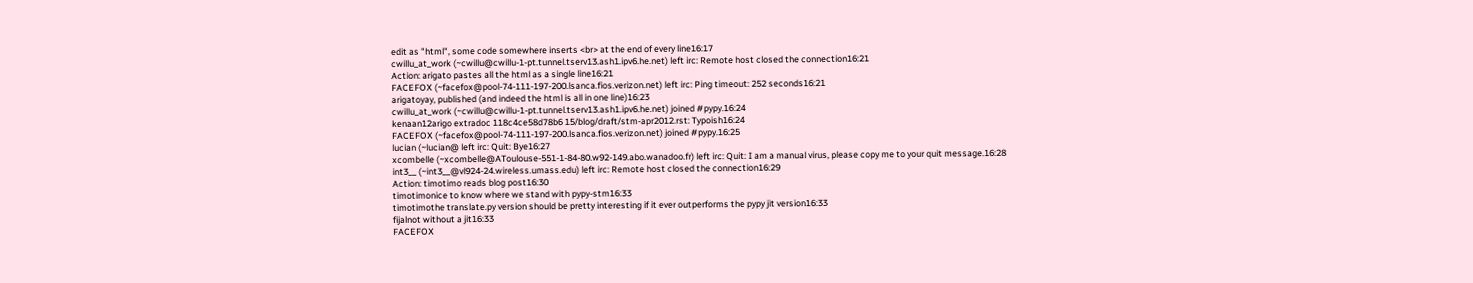edit as "html", some code somewhere inserts <br> at the end of every line16:17
cwillu_at_work (~cwillu@cwillu-1-pt.tunnel.tserv13.ash1.ipv6.he.net) left irc: Remote host closed the connection16:21
Action: arigato pastes all the html as a single line16:21
FACEFOX (~facefox@pool-74-111-197-200.lsanca.fios.verizon.net) left irc: Ping timeout: 252 seconds16:21
arigatoyay, published (and indeed the html is all in one line)16:23
cwillu_at_work (~cwillu@cwillu-1-pt.tunnel.tserv13.ash1.ipv6.he.net) joined #pypy.16:24
kenaan12arigo extradoc 118c4ce58d78b6 15/blog/draft/stm-apr2012.rst: Typoish16:24
FACEFOX (~facefox@pool-74-111-197-200.lsanca.fios.verizon.net) joined #pypy.16:25
lucian (~lucian@ left irc: Quit: Bye16:27
xcombelle (~xcombelle@AToulouse-551-1-84-80.w92-149.abo.wanadoo.fr) left irc: Quit: I am a manual virus, please copy me to your quit message.16:28
int3__ (~int3__@vl924-24.wireless.umass.edu) left irc: Remote host closed the connection16:29
Action: timotimo reads blog post16:30
timotimonice to know where we stand with pypy-stm16:33
timotimothe translate.py version should be pretty interesting if it ever outperforms the pypy jit version16:33
fijalnot without a jit16:33
FACEFOX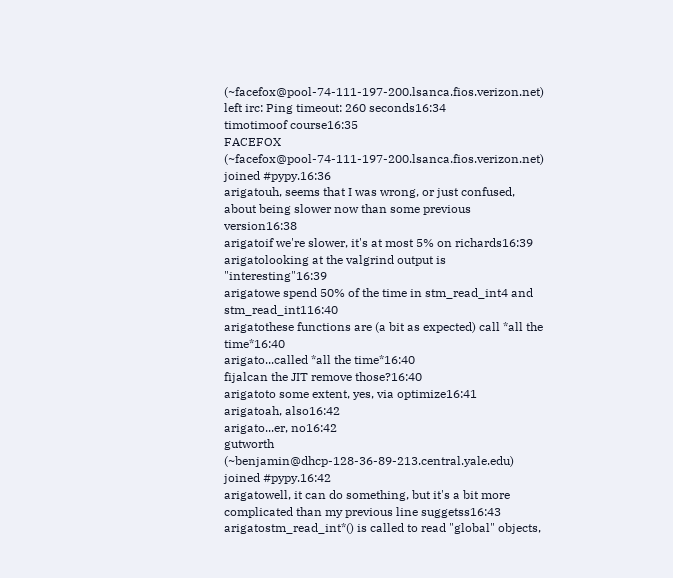(~facefox@pool-74-111-197-200.lsanca.fios.verizon.net) left irc: Ping timeout: 260 seconds16:34
timotimoof course16:35
FACEFOX (~facefox@pool-74-111-197-200.lsanca.fios.verizon.net) joined #pypy.16:36
arigatouh, seems that I was wrong, or just confused, about being slower now than some previous version16:38
arigatoif we're slower, it's at most 5% on richards16:39
arigatolooking at the valgrind output is "interesting"16:39
arigatowe spend 50% of the time in stm_read_int4 and stm_read_int116:40
arigatothese functions are (a bit as expected) call *all the time*16:40
arigato...called *all the time*16:40
fijalcan the JIT remove those?16:40
arigatoto some extent, yes, via optimize16:41
arigatoah, also16:42
arigato...er, no16:42
gutworth (~benjamin@dhcp-128-36-89-213.central.yale.edu) joined #pypy.16:42
arigatowell, it can do something, but it's a bit more complicated than my previous line suggetss16:43
arigatostm_read_int*() is called to read "global" objects,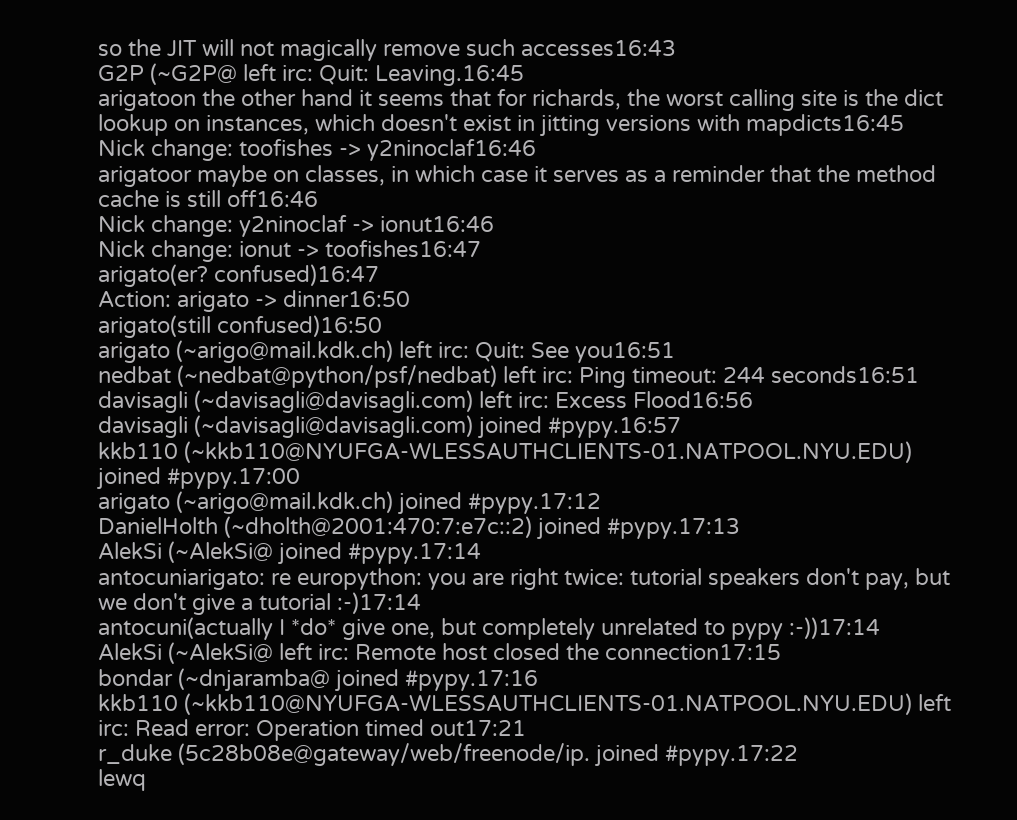so the JIT will not magically remove such accesses16:43
G2P (~G2P@ left irc: Quit: Leaving.16:45
arigatoon the other hand it seems that for richards, the worst calling site is the dict lookup on instances, which doesn't exist in jitting versions with mapdicts16:45
Nick change: toofishes -> y2ninoclaf16:46
arigatoor maybe on classes, in which case it serves as a reminder that the method cache is still off16:46
Nick change: y2ninoclaf -> ionut16:46
Nick change: ionut -> toofishes16:47
arigato(er? confused)16:47
Action: arigato -> dinner16:50
arigato(still confused)16:50
arigato (~arigo@mail.kdk.ch) left irc: Quit: See you16:51
nedbat (~nedbat@python/psf/nedbat) left irc: Ping timeout: 244 seconds16:51
davisagli (~davisagli@davisagli.com) left irc: Excess Flood16:56
davisagli (~davisagli@davisagli.com) joined #pypy.16:57
kkb110 (~kkb110@NYUFGA-WLESSAUTHCLIENTS-01.NATPOOL.NYU.EDU) joined #pypy.17:00
arigato (~arigo@mail.kdk.ch) joined #pypy.17:12
DanielHolth (~dholth@2001:470:7:e7c::2) joined #pypy.17:13
AlekSi (~AlekSi@ joined #pypy.17:14
antocuniarigato: re europython: you are right twice: tutorial speakers don't pay, but we don't give a tutorial :-)17:14
antocuni(actually I *do* give one, but completely unrelated to pypy :-))17:14
AlekSi (~AlekSi@ left irc: Remote host closed the connection17:15
bondar (~dnjaramba@ joined #pypy.17:16
kkb110 (~kkb110@NYUFGA-WLESSAUTHCLIENTS-01.NATPOOL.NYU.EDU) left irc: Read error: Operation timed out17:21
r_duke (5c28b08e@gateway/web/freenode/ip. joined #pypy.17:22
lewq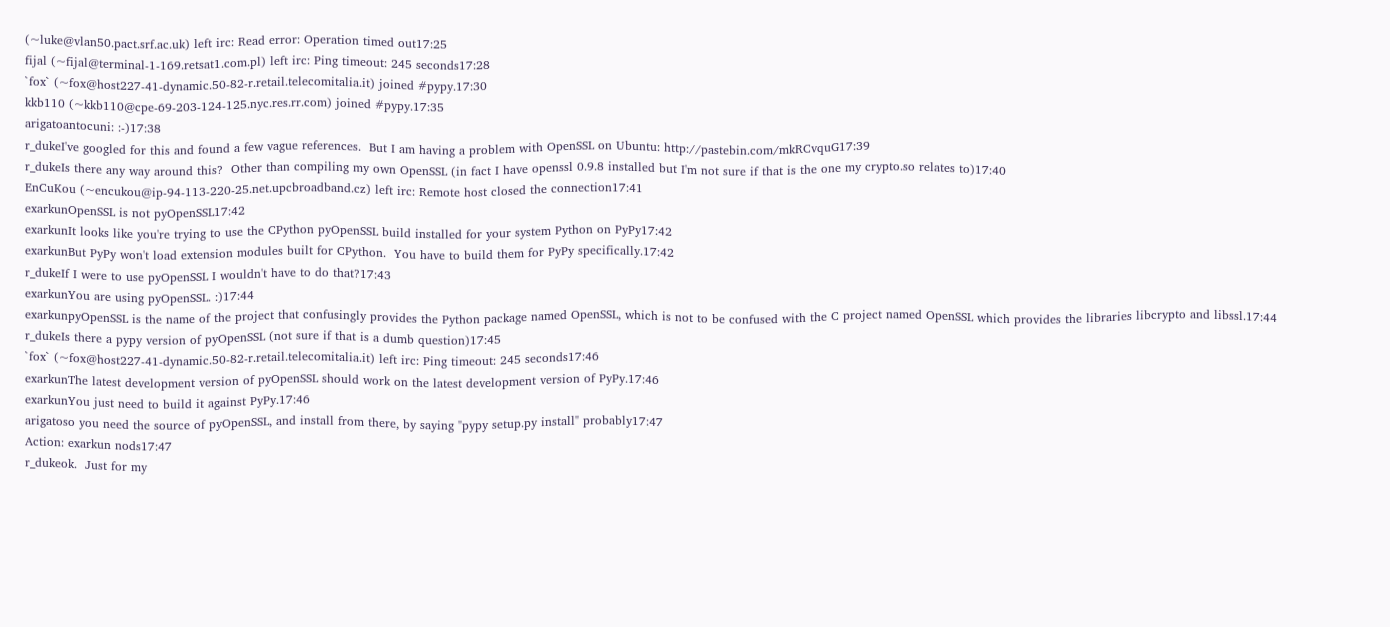(~luke@vlan50.pact.srf.ac.uk) left irc: Read error: Operation timed out17:25
fijal (~fijal@terminal-1-169.retsat1.com.pl) left irc: Ping timeout: 245 seconds17:28
`fox` (~fox@host227-41-dynamic.50-82-r.retail.telecomitalia.it) joined #pypy.17:30
kkb110 (~kkb110@cpe-69-203-124-125.nyc.res.rr.com) joined #pypy.17:35
arigatoantocuni: :-)17:38
r_dukeI've googled for this and found a few vague references.  But I am having a problem with OpenSSL on Ubuntu: http://pastebin.com/mkRCvquG17:39
r_dukeIs there any way around this?  Other than compiling my own OpenSSL (in fact I have openssl 0.9.8 installed but I'm not sure if that is the one my crypto.so relates to)17:40
EnCuKou (~encukou@ip-94-113-220-25.net.upcbroadband.cz) left irc: Remote host closed the connection17:41
exarkunOpenSSL is not pyOpenSSL17:42
exarkunIt looks like you're trying to use the CPython pyOpenSSL build installed for your system Python on PyPy17:42
exarkunBut PyPy won't load extension modules built for CPython.  You have to build them for PyPy specifically.17:42
r_dukeIf I were to use pyOpenSSL I wouldn't have to do that?17:43
exarkunYou are using pyOpenSSL. :)17:44
exarkunpyOpenSSL is the name of the project that confusingly provides the Python package named OpenSSL, which is not to be confused with the C project named OpenSSL which provides the libraries libcrypto and libssl.17:44
r_dukeIs there a pypy version of pyOpenSSL (not sure if that is a dumb question)17:45
`fox` (~fox@host227-41-dynamic.50-82-r.retail.telecomitalia.it) left irc: Ping timeout: 245 seconds17:46
exarkunThe latest development version of pyOpenSSL should work on the latest development version of PyPy.17:46
exarkunYou just need to build it against PyPy.17:46
arigatoso you need the source of pyOpenSSL, and install from there, by saying "pypy setup.py install" probably17:47
Action: exarkun nods17:47
r_dukeok.  Just for my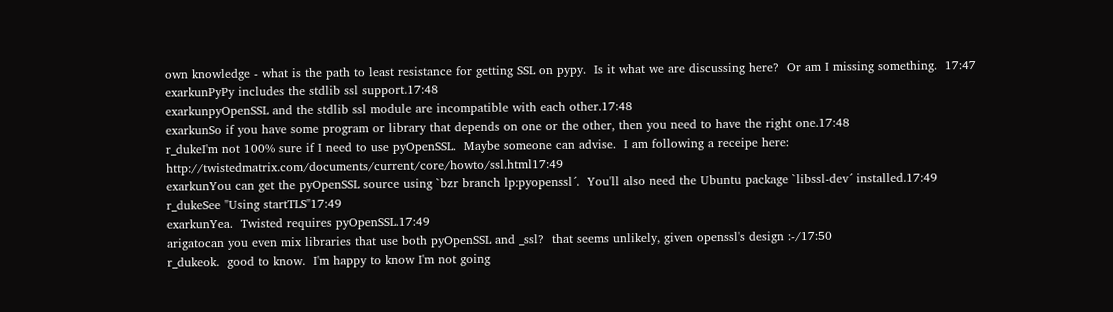own knowledge - what is the path to least resistance for getting SSL on pypy.  Is it what we are discussing here?  Or am I missing something.  17:47
exarkunPyPy includes the stdlib ssl support.17:48
exarkunpyOpenSSL and the stdlib ssl module are incompatible with each other.17:48
exarkunSo if you have some program or library that depends on one or the other, then you need to have the right one.17:48
r_dukeI'm not 100% sure if I need to use pyOpenSSL.  Maybe someone can advise.  I am following a receipe here: http://twistedmatrix.com/documents/current/core/howto/ssl.html17:49
exarkunYou can get the pyOpenSSL source using `bzr branch lp:pyopenssl´.  You'll also need the Ubuntu package `libssl-dev´ installed.17:49
r_dukeSee "Using startTLS"17:49
exarkunYea.  Twisted requires pyOpenSSL.17:49
arigatocan you even mix libraries that use both pyOpenSSL and _ssl?  that seems unlikely, given openssl's design :-/17:50
r_dukeok.  good to know.  I'm happy to know I'm not going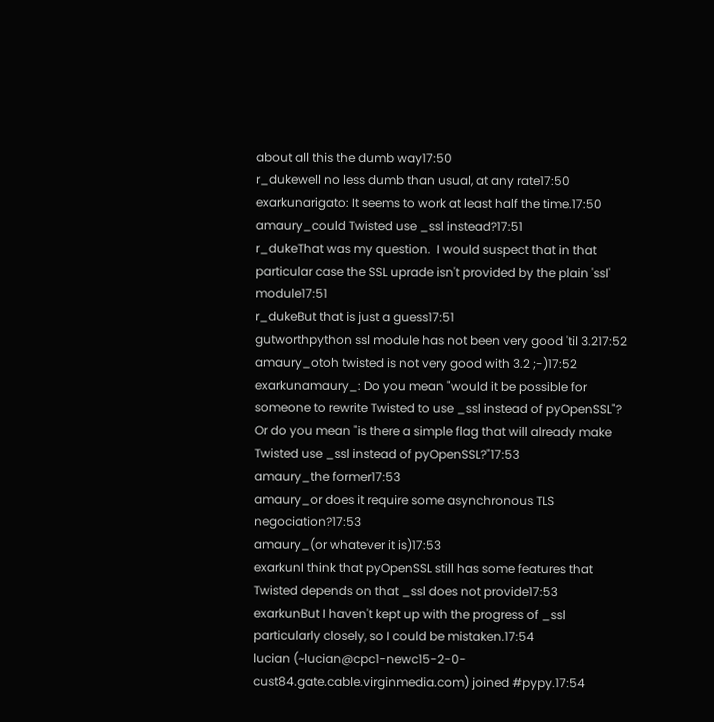about all this the dumb way17:50
r_dukewell no less dumb than usual, at any rate17:50
exarkunarigato: It seems to work at least half the time.17:50
amaury_could Twisted use _ssl instead?17:51
r_dukeThat was my question.  I would suspect that in that particular case the SSL uprade isn't provided by the plain 'ssl' module17:51
r_dukeBut that is just a guess17:51
gutworthpython ssl module has not been very good 'til 3.217:52
amaury_otoh twisted is not very good with 3.2 ;-)17:52
exarkunamaury_: Do you mean "would it be possible for someone to rewrite Twisted to use _ssl instead of pyOpenSSL"?  Or do you mean "is there a simple flag that will already make Twisted use _ssl instead of pyOpenSSL?"17:53
amaury_the former17:53
amaury_or does it require some asynchronous TLS negociation?17:53
amaury_(or whatever it is)17:53
exarkunI think that pyOpenSSL still has some features that Twisted depends on that _ssl does not provide17:53
exarkunBut I haven't kept up with the progress of _ssl particularly closely, so I could be mistaken.17:54
lucian (~lucian@cpc1-newc15-2-0-cust84.gate.cable.virginmedia.com) joined #pypy.17:54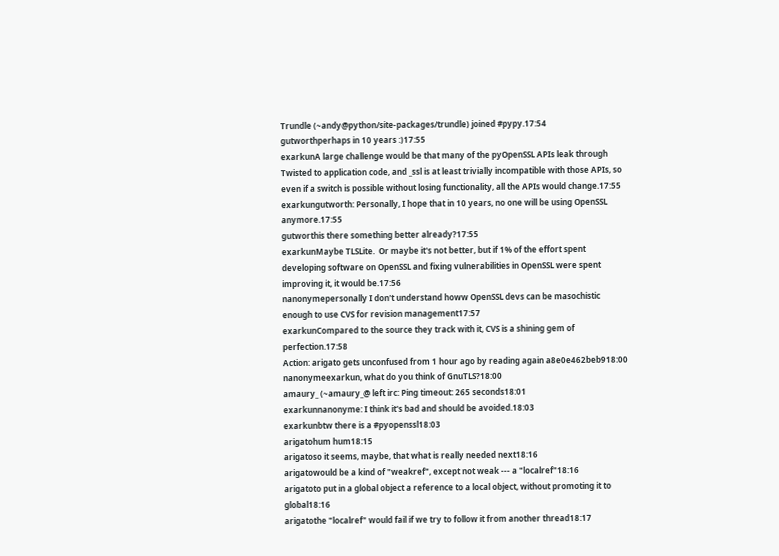Trundle (~andy@python/site-packages/trundle) joined #pypy.17:54
gutworthperhaps in 10 years :)17:55
exarkunA large challenge would be that many of the pyOpenSSL APIs leak through Twisted to application code, and _ssl is at least trivially incompatible with those APIs, so even if a switch is possible without losing functionality, all the APIs would change.17:55
exarkungutworth: Personally, I hope that in 10 years, no one will be using OpenSSL anymore.17:55
gutworthis there something better already?17:55
exarkunMaybe TLSLite.  Or maybe it's not better, but if 1% of the effort spent developing software on OpenSSL and fixing vulnerabilities in OpenSSL were spent improving it, it would be.17:56
nanonymepersonally I don't understand howw OpenSSL devs can be masochistic enough to use CVS for revision management17:57
exarkunCompared to the source they track with it, CVS is a shining gem of perfection.17:58
Action: arigato gets unconfused from 1 hour ago by reading again a8e0e462beb918:00
nanonymeexarkun, what do you think of GnuTLS?18:00
amaury_ (~amaury_@ left irc: Ping timeout: 265 seconds18:01
exarkunnanonyme: I think it's bad and should be avoided.18:03
exarkunbtw there is a #pyopenssl18:03
arigatohum hum18:15
arigatoso it seems, maybe, that what is really needed next18:16
arigatowould be a kind of "weakref", except not weak --- a "localref"18:16
arigatoto put in a global object a reference to a local object, without promoting it to global18:16
arigatothe "localref" would fail if we try to follow it from another thread18:17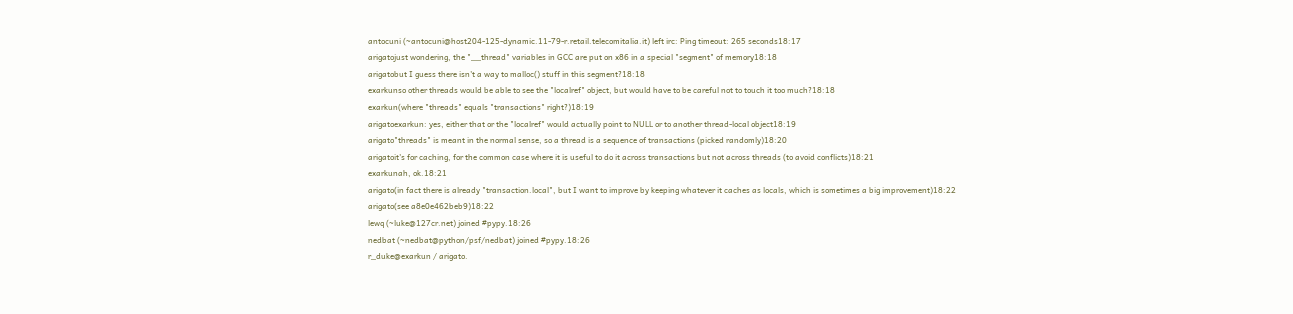antocuni (~antocuni@host204-125-dynamic.11-79-r.retail.telecomitalia.it) left irc: Ping timeout: 265 seconds18:17
arigatojust wondering, the "__thread" variables in GCC are put on x86 in a special "segment" of memory18:18
arigatobut I guess there isn't a way to malloc() stuff in this segment?18:18
exarkunso other threads would be able to see the "localref" object, but would have to be careful not to touch it too much?18:18
exarkun(where "threads" equals "transactions" right?)18:19
arigatoexarkun: yes, either that or the "localref" would actually point to NULL or to another thread-local object18:19
arigato"threads" is meant in the normal sense, so a thread is a sequence of transactions (picked randomly)18:20
arigatoit's for caching, for the common case where it is useful to do it across transactions but not across threads (to avoid conflicts)18:21
exarkunah, ok.18:21
arigato(in fact there is already "transaction.local", but I want to improve by keeping whatever it caches as locals, which is sometimes a big improvement)18:22
arigato(see a8e0e462beb9)18:22
lewq (~luke@127cr.net) joined #pypy.18:26
nedbat (~nedbat@python/psf/nedbat) joined #pypy.18:26
r_duke@exarkun / arigato.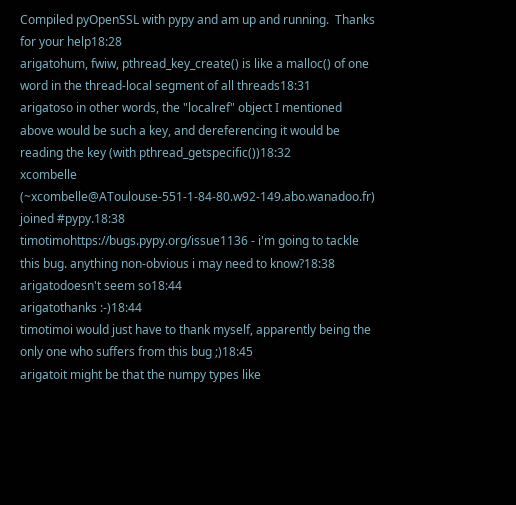Compiled pyOpenSSL with pypy and am up and running.  Thanks for your help18:28
arigatohum, fwiw, pthread_key_create() is like a malloc() of one word in the thread-local segment of all threads18:31
arigatoso in other words, the "localref" object I mentioned above would be such a key, and dereferencing it would be reading the key (with pthread_getspecific())18:32
xcombelle (~xcombelle@AToulouse-551-1-84-80.w92-149.abo.wanadoo.fr) joined #pypy.18:38
timotimohttps://bugs.pypy.org/issue1136 - i'm going to tackle this bug. anything non-obvious i may need to know?18:38
arigatodoesn't seem so18:44
arigatothanks :-)18:44
timotimoi would just have to thank myself, apparently being the only one who suffers from this bug ;)18:45
arigatoit might be that the numpy types like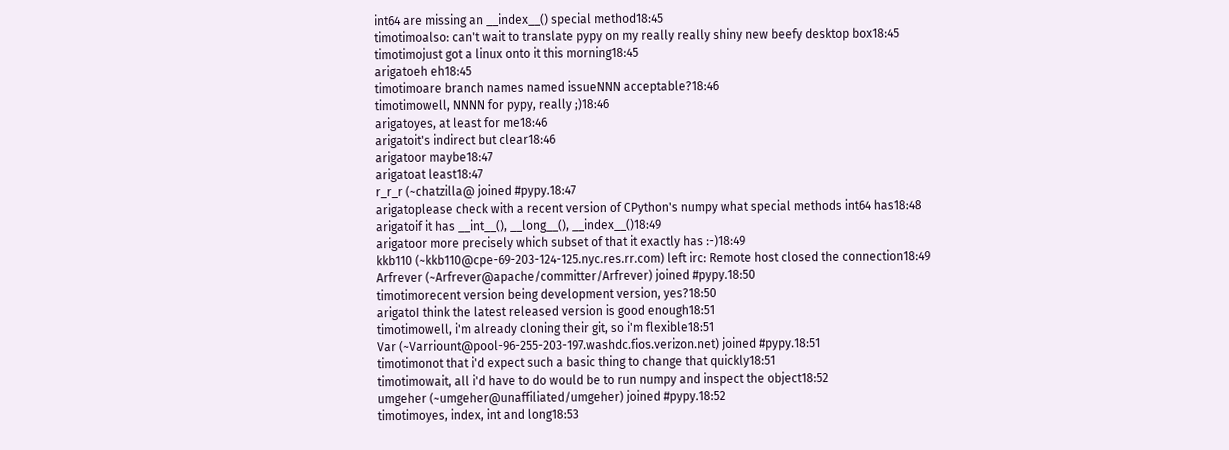int64 are missing an __index__() special method18:45
timotimoalso: can't wait to translate pypy on my really really shiny new beefy desktop box18:45
timotimojust got a linux onto it this morning18:45
arigatoeh eh18:45
timotimoare branch names named issueNNN acceptable?18:46
timotimowell, NNNN for pypy, really ;)18:46
arigatoyes, at least for me18:46
arigatoit's indirect but clear18:46
arigatoor maybe18:47
arigatoat least18:47
r_r_r (~chatzilla@ joined #pypy.18:47
arigatoplease check with a recent version of CPython's numpy what special methods int64 has18:48
arigatoif it has __int__(), __long__(), __index__()18:49
arigatoor more precisely which subset of that it exactly has :-)18:49
kkb110 (~kkb110@cpe-69-203-124-125.nyc.res.rr.com) left irc: Remote host closed the connection18:49
Arfrever (~Arfrever@apache/committer/Arfrever) joined #pypy.18:50
timotimorecent version being development version, yes?18:50
arigatoI think the latest released version is good enough18:51
timotimowell, i'm already cloning their git, so i'm flexible18:51
Var (~Varriount@pool-96-255-203-197.washdc.fios.verizon.net) joined #pypy.18:51
timotimonot that i'd expect such a basic thing to change that quickly18:51
timotimowait, all i'd have to do would be to run numpy and inspect the object18:52
umgeher (~umgeher@unaffiliated/umgeher) joined #pypy.18:52
timotimoyes, index, int and long18:53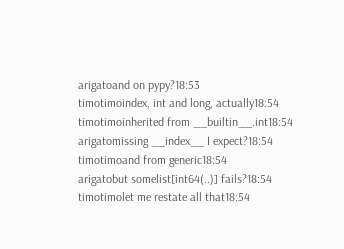arigatoand on pypy?18:53
timotimoindex, int and long, actually18:54
timotimoinherited from __builtin__.int18:54
arigatomissing __index__ I expect?18:54
timotimoand from generic18:54
arigatobut somelist[int64(..)] fails?18:54
timotimolet me restate all that18:54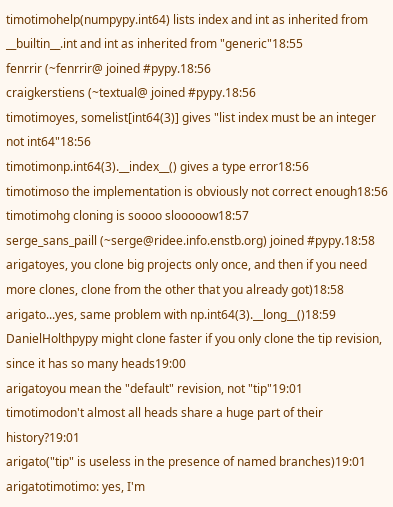timotimohelp(numpypy.int64) lists index and int as inherited from __builtin__.int and int as inherited from "generic"18:55
fenrrir (~fenrrir@ joined #pypy.18:56
craigkerstiens (~textual@ joined #pypy.18:56
timotimoyes, somelist[int64(3)] gives "list index must be an integer not int64"18:56
timotimonp.int64(3).__index__() gives a type error18:56
timotimoso the implementation is obviously not correct enough18:56
timotimohg cloning is soooo slooooow18:57
serge_sans_paill (~serge@ridee.info.enstb.org) joined #pypy.18:58
arigatoyes, you clone big projects only once, and then if you need more clones, clone from the other that you already got)18:58
arigato...yes, same problem with np.int64(3).__long__()18:59
DanielHolthpypy might clone faster if you only clone the tip revision, since it has so many heads19:00
arigatoyou mean the "default" revision, not "tip"19:01
timotimodon't almost all heads share a huge part of their history?19:01
arigato("tip" is useless in the presence of named branches)19:01
arigatotimotimo: yes, I'm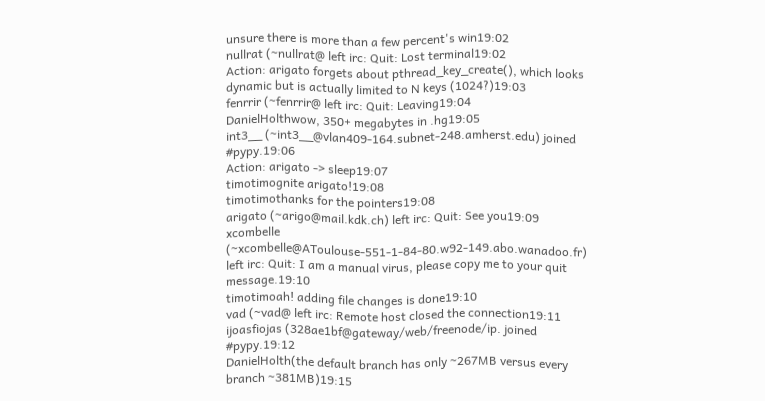unsure there is more than a few percent's win19:02
nullrat (~nullrat@ left irc: Quit: Lost terminal19:02
Action: arigato forgets about pthread_key_create(), which looks dynamic but is actually limited to N keys (1024?)19:03
fenrrir (~fenrrir@ left irc: Quit: Leaving19:04
DanielHolthwow, 350+ megabytes in .hg19:05
int3__ (~int3__@vlan409-164.subnet-248.amherst.edu) joined #pypy.19:06
Action: arigato -> sleep19:07
timotimognite arigato!19:08
timotimothanks for the pointers19:08
arigato (~arigo@mail.kdk.ch) left irc: Quit: See you19:09
xcombelle (~xcombelle@AToulouse-551-1-84-80.w92-149.abo.wanadoo.fr) left irc: Quit: I am a manual virus, please copy me to your quit message.19:10
timotimoah! adding file changes is done19:10
vad (~vad@ left irc: Remote host closed the connection19:11
ijoasfiojas (328ae1bf@gateway/web/freenode/ip. joined #pypy.19:12
DanielHolth(the default branch has only ~267MB versus every branch ~381MB)19:15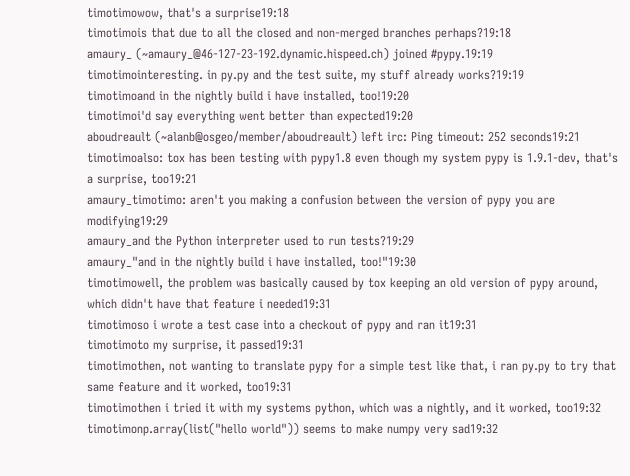timotimowow, that's a surprise19:18
timotimois that due to all the closed and non-merged branches perhaps?19:18
amaury_ (~amaury_@46-127-23-192.dynamic.hispeed.ch) joined #pypy.19:19
timotimointeresting. in py.py and the test suite, my stuff already works?19:19
timotimoand in the nightly build i have installed, too!19:20
timotimoi'd say everything went better than expected19:20
aboudreault (~alanb@osgeo/member/aboudreault) left irc: Ping timeout: 252 seconds19:21
timotimoalso: tox has been testing with pypy1.8 even though my system pypy is 1.9.1-dev, that's a surprise, too19:21
amaury_timotimo: aren't you making a confusion between the version of pypy you are modifying19:29
amaury_and the Python interpreter used to run tests?19:29
amaury_"and in the nightly build i have installed, too!"19:30
timotimowell, the problem was basically caused by tox keeping an old version of pypy around, which didn't have that feature i needed19:31
timotimoso i wrote a test case into a checkout of pypy and ran it19:31
timotimoto my surprise, it passed19:31
timotimothen, not wanting to translate pypy for a simple test like that, i ran py.py to try that same feature and it worked, too19:31
timotimothen i tried it with my systems python, which was a nightly, and it worked, too19:32
timotimonp.array(list("hello world")) seems to make numpy very sad19:32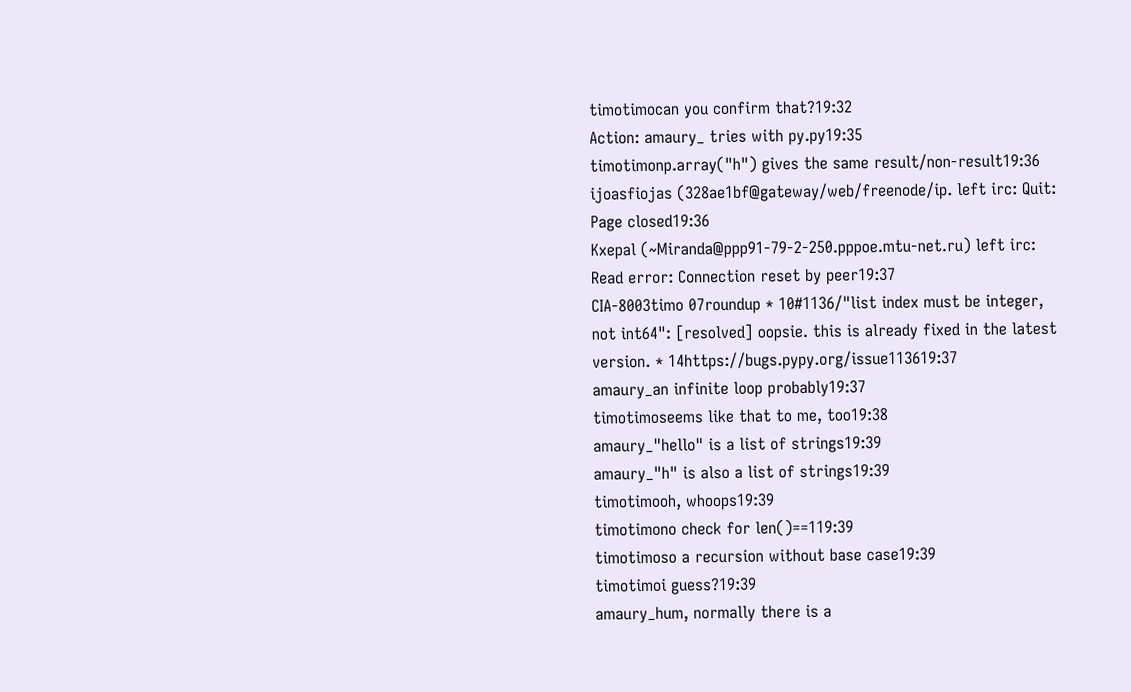timotimocan you confirm that?19:32
Action: amaury_ tries with py.py19:35
timotimonp.array("h") gives the same result/non-result19:36
ijoasfiojas (328ae1bf@gateway/web/freenode/ip. left irc: Quit: Page closed19:36
Kxepal (~Miranda@ppp91-79-2-250.pppoe.mtu-net.ru) left irc: Read error: Connection reset by peer19:37
CIA-8003timo 07roundup * 10#1136/"list index must be integer, not int64": [resolved] oopsie. this is already fixed in the latest version. * 14https://bugs.pypy.org/issue113619:37
amaury_an infinite loop probably19:37
timotimoseems like that to me, too19:38
amaury_"hello" is a list of strings19:39
amaury_"h" is also a list of strings19:39
timotimooh, whoops19:39
timotimono check for len()==119:39
timotimoso a recursion without base case19:39
timotimoi guess?19:39
amaury_hum, normally there is a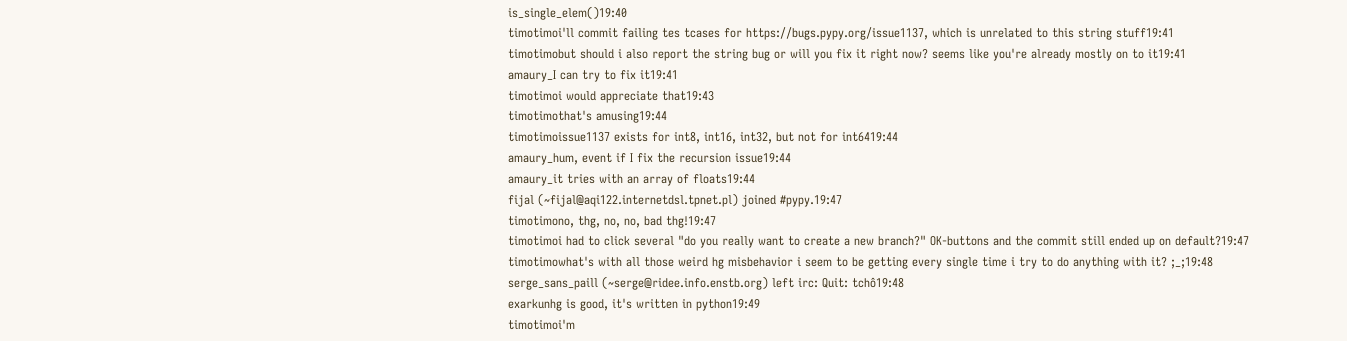is_single_elem()19:40
timotimoi'll commit failing tes tcases for https://bugs.pypy.org/issue1137, which is unrelated to this string stuff19:41
timotimobut should i also report the string bug or will you fix it right now? seems like you're already mostly on to it19:41
amaury_I can try to fix it19:41
timotimoi would appreciate that19:43
timotimothat's amusing19:44
timotimoissue1137 exists for int8, int16, int32, but not for int6419:44
amaury_hum, event if I fix the recursion issue19:44
amaury_it tries with an array of floats19:44
fijal (~fijal@aqi122.internetdsl.tpnet.pl) joined #pypy.19:47
timotimono, thg, no, no, bad thg!19:47
timotimoi had to click several "do you really want to create a new branch?" OK-buttons and the commit still ended up on default?19:47
timotimowhat's with all those weird hg misbehavior i seem to be getting every single time i try to do anything with it? ;_;19:48
serge_sans_paill (~serge@ridee.info.enstb.org) left irc: Quit: tchô19:48
exarkunhg is good, it's written in python19:49
timotimoi'm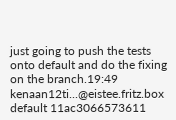just going to push the tests onto default and do the fixing on the branch.19:49
kenaan12ti...@eistee.fritz.box default 11ac3066573611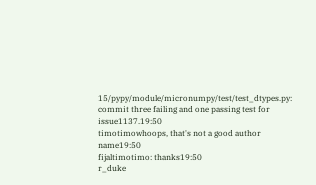15/pypy/module/micronumpy/test/test_dtypes.py: commit three failing and one passing test for issue1137.19:50
timotimowhoops, that's not a good author name19:50
fijaltimotimo: thanks19:50
r_duke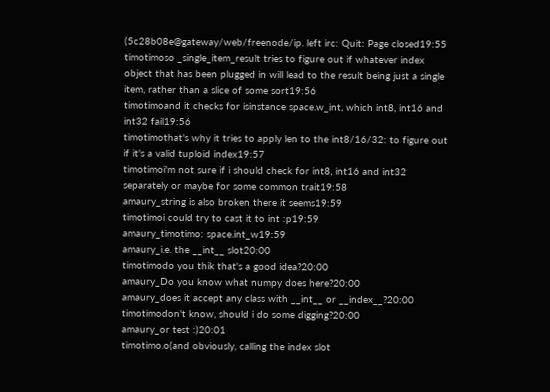(5c28b08e@gateway/web/freenode/ip. left irc: Quit: Page closed19:55
timotimoso _single_item_result tries to figure out if whatever index object that has been plugged in will lead to the result being just a single item, rather than a slice of some sort19:56
timotimoand it checks for isinstance space.w_int, which int8, int16 and int32 fail19:56
timotimothat's why it tries to apply len to the int8/16/32: to figure out if it's a valid tuploid index19:57
timotimoi'm not sure if i should check for int8, int16 and int32 separately or maybe for some common trait19:58
amaury_string is also broken there it seems19:59
timotimoi could try to cast it to int :p19:59
amaury_timotimo: space.int_w19:59
amaury_i.e. the __int__ slot20:00
timotimodo you thik that's a good idea?20:00
amaury_Do you know what numpy does here?20:00
amaury_does it accept any class with __int__ or __index__?20:00
timotimodon't know, should i do some digging?20:00
amaury_or test :)20:01
timotimo.o(and obviously, calling the index slot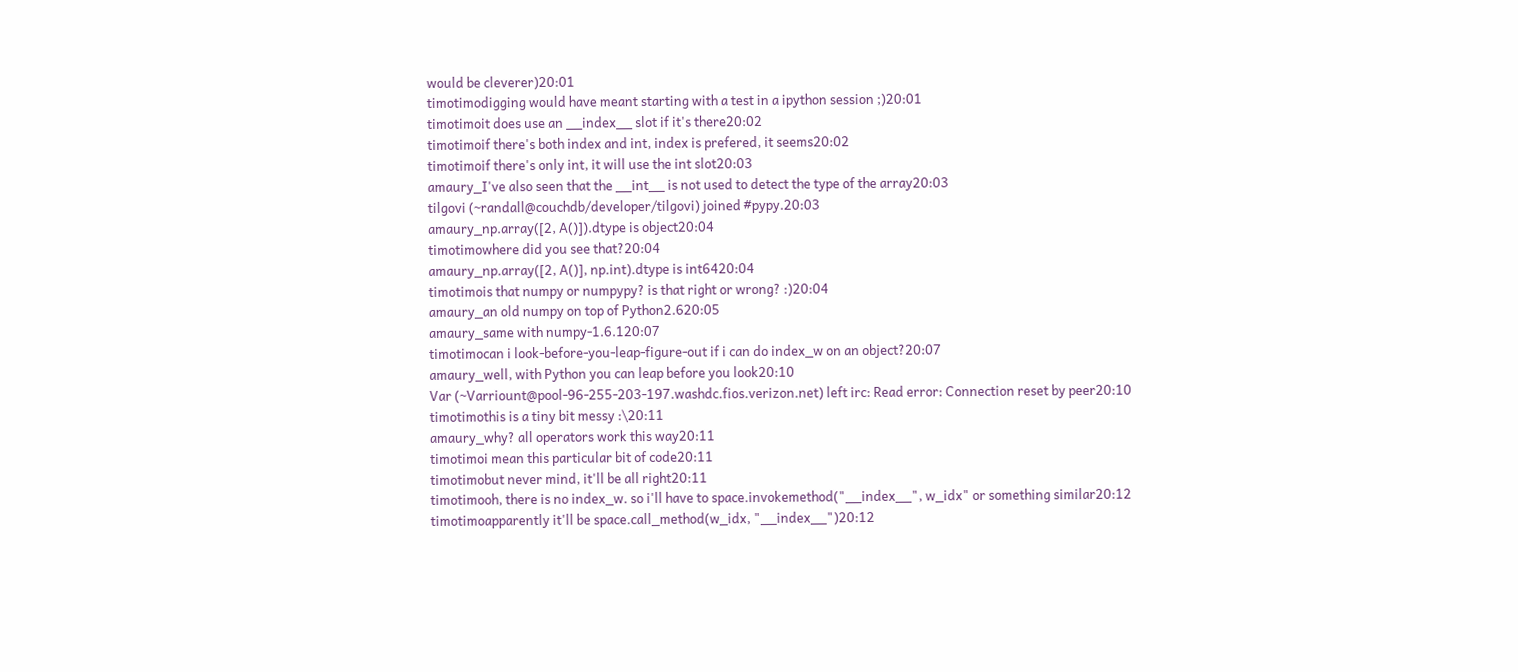would be cleverer)20:01
timotimodigging would have meant starting with a test in a ipython session ;)20:01
timotimoit does use an __index__ slot if it's there20:02
timotimoif there's both index and int, index is prefered, it seems20:02
timotimoif there's only int, it will use the int slot20:03
amaury_I've also seen that the __int__ is not used to detect the type of the array20:03
tilgovi (~randall@couchdb/developer/tilgovi) joined #pypy.20:03
amaury_np.array([2, A()]).dtype is object20:04
timotimowhere did you see that?20:04
amaury_np.array([2, A()], np.int).dtype is int6420:04
timotimois that numpy or numpypy? is that right or wrong? :)20:04
amaury_an old numpy on top of Python2.620:05
amaury_same with numpy-1.6.120:07
timotimocan i look-before-you-leap-figure-out if i can do index_w on an object?20:07
amaury_well, with Python you can leap before you look20:10
Var (~Varriount@pool-96-255-203-197.washdc.fios.verizon.net) left irc: Read error: Connection reset by peer20:10
timotimothis is a tiny bit messy :\20:11
amaury_why? all operators work this way20:11
timotimoi mean this particular bit of code20:11
timotimobut never mind, it'll be all right20:11
timotimooh, there is no index_w. so i'll have to space.invokemethod("__index__", w_idx" or something similar20:12
timotimoapparently it'll be space.call_method(w_idx, "__index__")20:12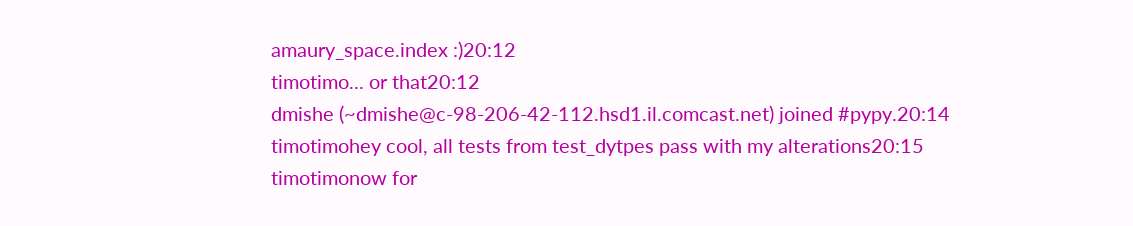amaury_space.index :)20:12
timotimo... or that20:12
dmishe (~dmishe@c-98-206-42-112.hsd1.il.comcast.net) joined #pypy.20:14
timotimohey cool, all tests from test_dytpes pass with my alterations20:15
timotimonow for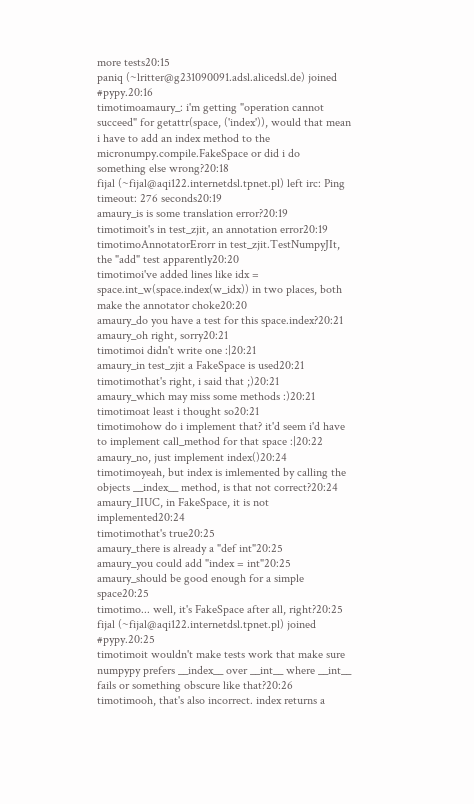more tests20:15
paniq (~lritter@g231090091.adsl.alicedsl.de) joined #pypy.20:16
timotimoamaury_: i'm getting "operation cannot succeed" for getattr(space, ('index')), would that mean i have to add an index method to the micronumpy.compile.FakeSpace or did i do something else wrong?20:18
fijal (~fijal@aqi122.internetdsl.tpnet.pl) left irc: Ping timeout: 276 seconds20:19
amaury_is is some translation error?20:19
timotimoit's in test_zjit, an annotation error20:19
timotimoAnnotatorErorr in test_zjit.TestNumpyJIt, the "add" test apparently20:20
timotimoi've added lines like idx = space.int_w(space.index(w_idx)) in two places, both make the annotator choke20:20
amaury_do you have a test for this space.index?20:21
amaury_oh right, sorry20:21
timotimoi didn't write one :|20:21
amaury_in test_zjit a FakeSpace is used20:21
timotimothat's right, i said that ;)20:21
amaury_which may miss some methods :)20:21
timotimoat least i thought so20:21
timotimohow do i implement that? it'd seem i'd have to implement call_method for that space :|20:22
amaury_no, just implement index()20:24
timotimoyeah, but index is imlemented by calling the objects __index__ method, is that not correct?20:24
amaury_IIUC, in FakeSpace, it is not implemented20:24
timotimothat's true20:25
amaury_there is already a "def int"20:25
amaury_you could add "index = int"20:25
amaury_should be good enough for a simple space20:25
timotimo... well, it's FakeSpace after all, right?20:25
fijal (~fijal@aqi122.internetdsl.tpnet.pl) joined #pypy.20:25
timotimoit wouldn't make tests work that make sure numpypy prefers __index__ over __int__ where __int__ fails or something obscure like that?20:26
timotimooh, that's also incorrect. index returns a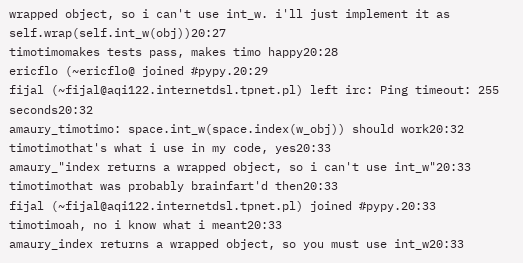wrapped object, so i can't use int_w. i'll just implement it as self.wrap(self.int_w(obj))20:27
timotimomakes tests pass, makes timo happy20:28
ericflo (~ericflo@ joined #pypy.20:29
fijal (~fijal@aqi122.internetdsl.tpnet.pl) left irc: Ping timeout: 255 seconds20:32
amaury_timotimo: space.int_w(space.index(w_obj)) should work20:32
timotimothat's what i use in my code, yes20:33
amaury_"index returns a wrapped object, so i can't use int_w"20:33
timotimothat was probably brainfart'd then20:33
fijal (~fijal@aqi122.internetdsl.tpnet.pl) joined #pypy.20:33
timotimoah, no i know what i meant20:33
amaury_index returns a wrapped object, so you must use int_w20:33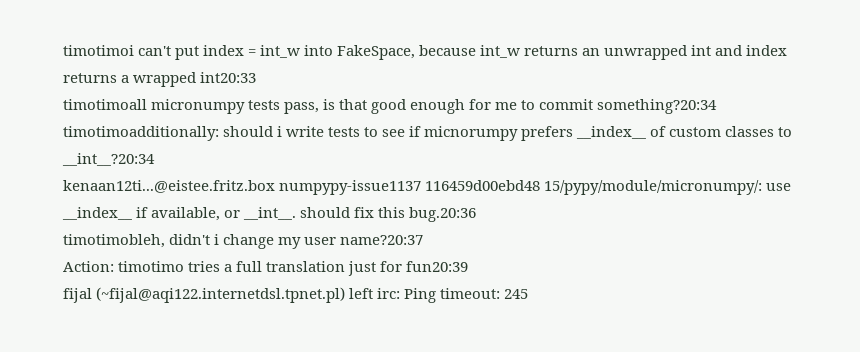timotimoi can't put index = int_w into FakeSpace, because int_w returns an unwrapped int and index returns a wrapped int20:33
timotimoall micronumpy tests pass, is that good enough for me to commit something?20:34
timotimoadditionally: should i write tests to see if micnorumpy prefers __index__ of custom classes to __int__?20:34
kenaan12ti...@eistee.fritz.box numpypy-issue1137 116459d00ebd48 15/pypy/module/micronumpy/: use __index__ if available, or __int__. should fix this bug.20:36
timotimobleh, didn't i change my user name?20:37
Action: timotimo tries a full translation just for fun20:39
fijal (~fijal@aqi122.internetdsl.tpnet.pl) left irc: Ping timeout: 245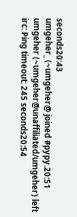seconds20:43
umgeher_ (~umgeher@ joined #pypy.20:51
umgeher (~umgeher@unaffiliated/umgeher) left irc: Ping timeout: 245 seconds20:54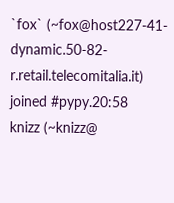`fox` (~fox@host227-41-dynamic.50-82-r.retail.telecomitalia.it) joined #pypy.20:58
knizz (~knizz@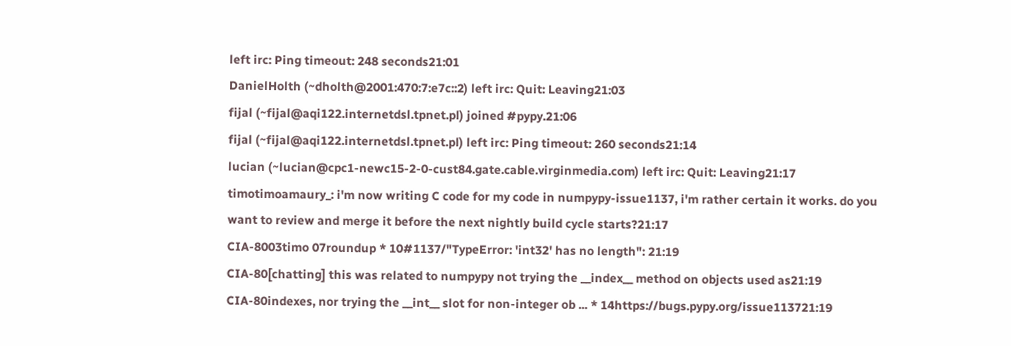left irc: Ping timeout: 248 seconds21:01
DanielHolth (~dholth@2001:470:7:e7c::2) left irc: Quit: Leaving21:03
fijal (~fijal@aqi122.internetdsl.tpnet.pl) joined #pypy.21:06
fijal (~fijal@aqi122.internetdsl.tpnet.pl) left irc: Ping timeout: 260 seconds21:14
lucian (~lucian@cpc1-newc15-2-0-cust84.gate.cable.virginmedia.com) left irc: Quit: Leaving21:17
timotimoamaury_: i'm now writing C code for my code in numpypy-issue1137, i'm rather certain it works. do you want to review and merge it before the next nightly build cycle starts?21:17
CIA-8003timo 07roundup * 10#1137/"TypeError: 'int32' has no length": 21:19
CIA-80[chatting] this was related to numpypy not trying the __index__ method on objects used as21:19
CIA-80indexes, nor trying the __int__ slot for non-integer ob ... * 14https://bugs.pypy.org/issue113721:19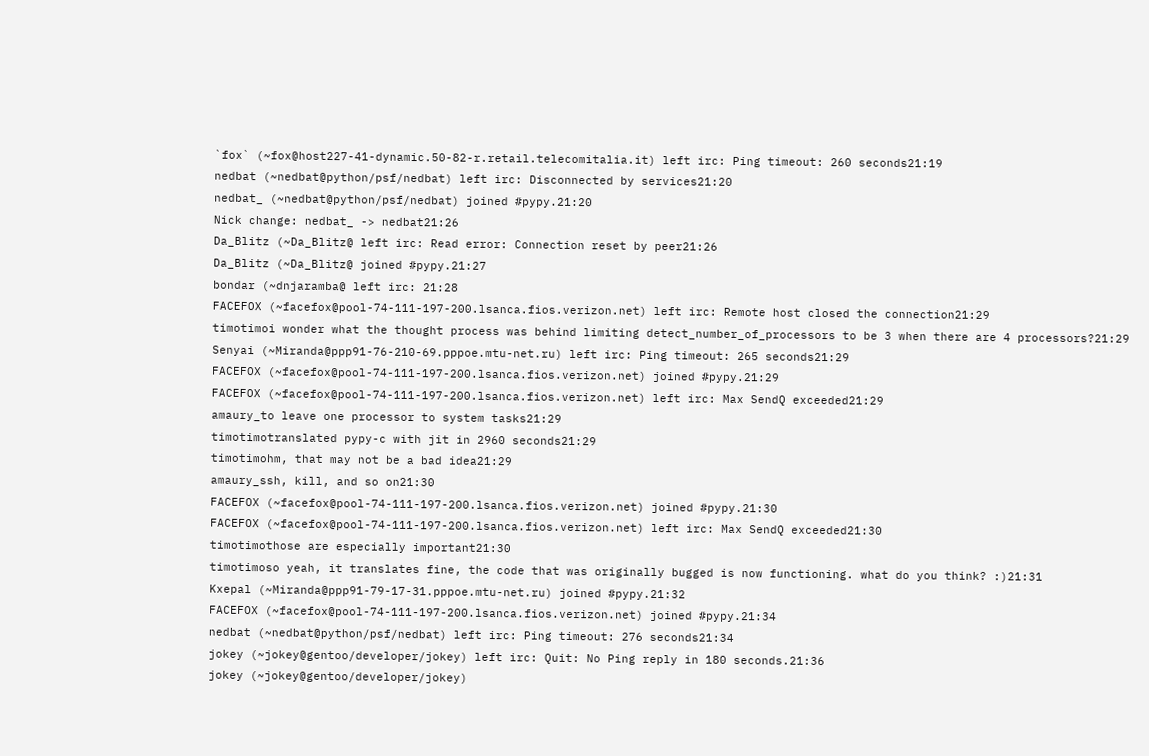`fox` (~fox@host227-41-dynamic.50-82-r.retail.telecomitalia.it) left irc: Ping timeout: 260 seconds21:19
nedbat (~nedbat@python/psf/nedbat) left irc: Disconnected by services21:20
nedbat_ (~nedbat@python/psf/nedbat) joined #pypy.21:20
Nick change: nedbat_ -> nedbat21:26
Da_Blitz (~Da_Blitz@ left irc: Read error: Connection reset by peer21:26
Da_Blitz (~Da_Blitz@ joined #pypy.21:27
bondar (~dnjaramba@ left irc: 21:28
FACEFOX (~facefox@pool-74-111-197-200.lsanca.fios.verizon.net) left irc: Remote host closed the connection21:29
timotimoi wonder what the thought process was behind limiting detect_number_of_processors to be 3 when there are 4 processors?21:29
Senyai (~Miranda@ppp91-76-210-69.pppoe.mtu-net.ru) left irc: Ping timeout: 265 seconds21:29
FACEFOX (~facefox@pool-74-111-197-200.lsanca.fios.verizon.net) joined #pypy.21:29
FACEFOX (~facefox@pool-74-111-197-200.lsanca.fios.verizon.net) left irc: Max SendQ exceeded21:29
amaury_to leave one processor to system tasks21:29
timotimotranslated pypy-c with jit in 2960 seconds21:29
timotimohm, that may not be a bad idea21:29
amaury_ssh, kill, and so on21:30
FACEFOX (~facefox@pool-74-111-197-200.lsanca.fios.verizon.net) joined #pypy.21:30
FACEFOX (~facefox@pool-74-111-197-200.lsanca.fios.verizon.net) left irc: Max SendQ exceeded21:30
timotimothose are especially important21:30
timotimoso yeah, it translates fine, the code that was originally bugged is now functioning. what do you think? :)21:31
Kxepal (~Miranda@ppp91-79-17-31.pppoe.mtu-net.ru) joined #pypy.21:32
FACEFOX (~facefox@pool-74-111-197-200.lsanca.fios.verizon.net) joined #pypy.21:34
nedbat (~nedbat@python/psf/nedbat) left irc: Ping timeout: 276 seconds21:34
jokey (~jokey@gentoo/developer/jokey) left irc: Quit: No Ping reply in 180 seconds.21:36
jokey (~jokey@gentoo/developer/jokey)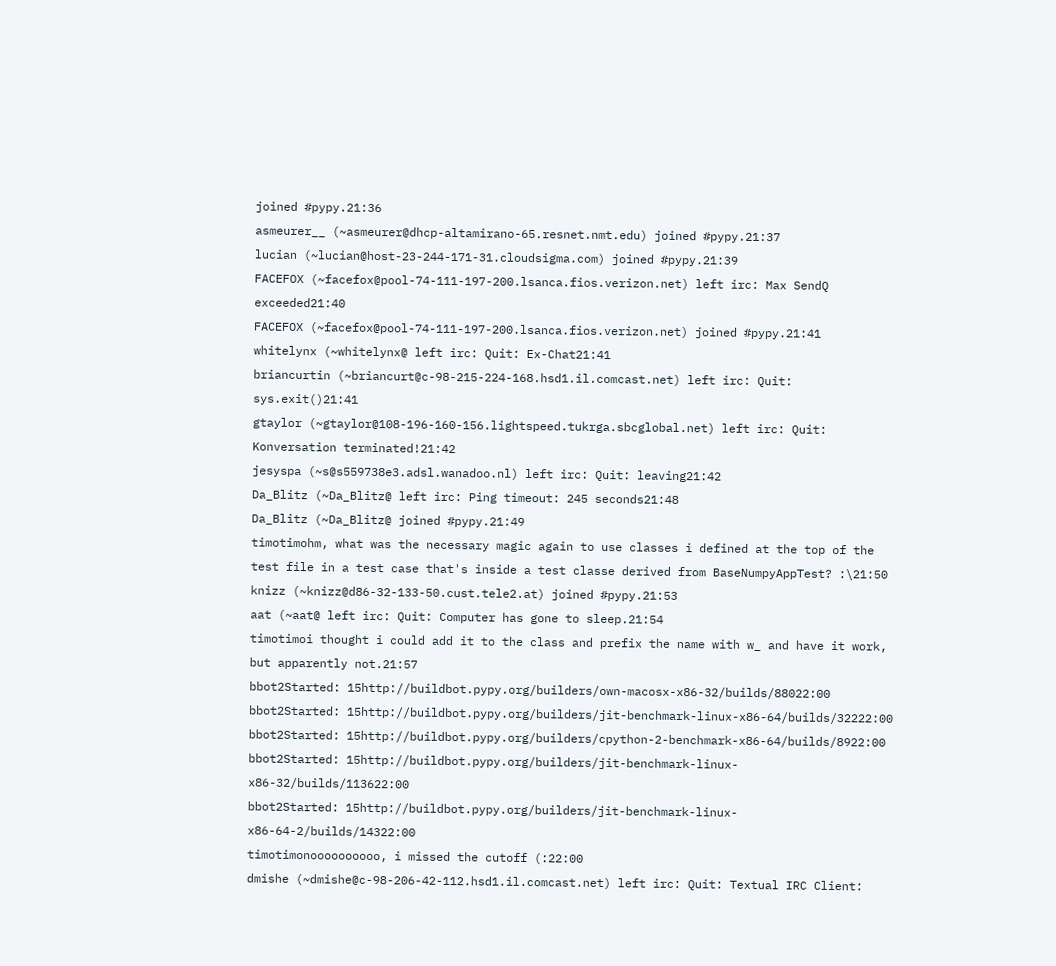joined #pypy.21:36
asmeurer__ (~asmeurer@dhcp-altamirano-65.resnet.nmt.edu) joined #pypy.21:37
lucian (~lucian@host-23-244-171-31.cloudsigma.com) joined #pypy.21:39
FACEFOX (~facefox@pool-74-111-197-200.lsanca.fios.verizon.net) left irc: Max SendQ exceeded21:40
FACEFOX (~facefox@pool-74-111-197-200.lsanca.fios.verizon.net) joined #pypy.21:41
whitelynx (~whitelynx@ left irc: Quit: Ex-Chat21:41
briancurtin (~briancurt@c-98-215-224-168.hsd1.il.comcast.net) left irc: Quit: sys.exit()21:41
gtaylor (~gtaylor@108-196-160-156.lightspeed.tukrga.sbcglobal.net) left irc: Quit: Konversation terminated!21:42
jesyspa (~s@s559738e3.adsl.wanadoo.nl) left irc: Quit: leaving21:42
Da_Blitz (~Da_Blitz@ left irc: Ping timeout: 245 seconds21:48
Da_Blitz (~Da_Blitz@ joined #pypy.21:49
timotimohm, what was the necessary magic again to use classes i defined at the top of the test file in a test case that's inside a test classe derived from BaseNumpyAppTest? :\21:50
knizz (~knizz@d86-32-133-50.cust.tele2.at) joined #pypy.21:53
aat (~aat@ left irc: Quit: Computer has gone to sleep.21:54
timotimoi thought i could add it to the class and prefix the name with w_ and have it work, but apparently not.21:57
bbot2Started: 15http://buildbot.pypy.org/builders/own-macosx-x86-32/builds/88022:00
bbot2Started: 15http://buildbot.pypy.org/builders/jit-benchmark-linux-x86-64/builds/32222:00
bbot2Started: 15http://buildbot.pypy.org/builders/cpython-2-benchmark-x86-64/builds/8922:00
bbot2Started: 15http://buildbot.pypy.org/builders/jit-benchmark-linux-x86-32/builds/113622:00
bbot2Started: 15http://buildbot.pypy.org/builders/jit-benchmark-linux-x86-64-2/builds/14322:00
timotimonoooooooooo, i missed the cutoff (:22:00
dmishe (~dmishe@c-98-206-42-112.hsd1.il.comcast.net) left irc: Quit: Textual IRC Client: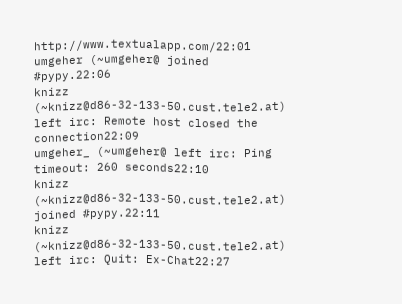http://www.textualapp.com/22:01
umgeher (~umgeher@ joined #pypy.22:06
knizz (~knizz@d86-32-133-50.cust.tele2.at) left irc: Remote host closed the connection22:09
umgeher_ (~umgeher@ left irc: Ping timeout: 260 seconds22:10
knizz (~knizz@d86-32-133-50.cust.tele2.at) joined #pypy.22:11
knizz (~knizz@d86-32-133-50.cust.tele2.at) left irc: Quit: Ex-Chat22:27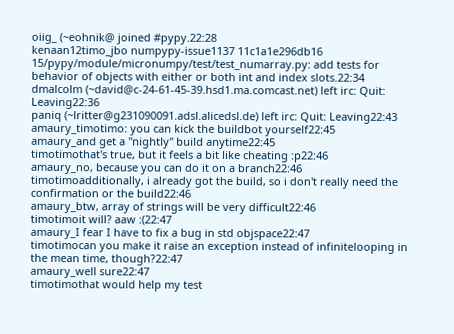oiig_ (~eohnik@ joined #pypy.22:28
kenaan12timo_jbo numpypy-issue1137 11c1a1e296db16 15/pypy/module/micronumpy/test/test_numarray.py: add tests for behavior of objects with either or both int and index slots.22:34
dmalcolm (~david@c-24-61-45-39.hsd1.ma.comcast.net) left irc: Quit: Leaving22:36
paniq (~lritter@g231090091.adsl.alicedsl.de) left irc: Quit: Leaving22:43
amaury_timotimo: you can kick the buildbot yourself22:45
amaury_and get a "nightly" build anytime22:45
timotimothat's true, but it feels a bit like cheating :p22:46
amaury_no, because you can do it on a branch22:46
timotimoadditionally, i already got the build, so i don't really need the confirmation or the build22:46
amaury_btw, array of strings will be very difficult22:46
timotimoit will? aaw :(22:47
amaury_I fear I have to fix a bug in std objspace22:47
timotimocan you make it raise an exception instead of infinitelooping in the mean time, though?22:47
amaury_well sure22:47
timotimothat would help my test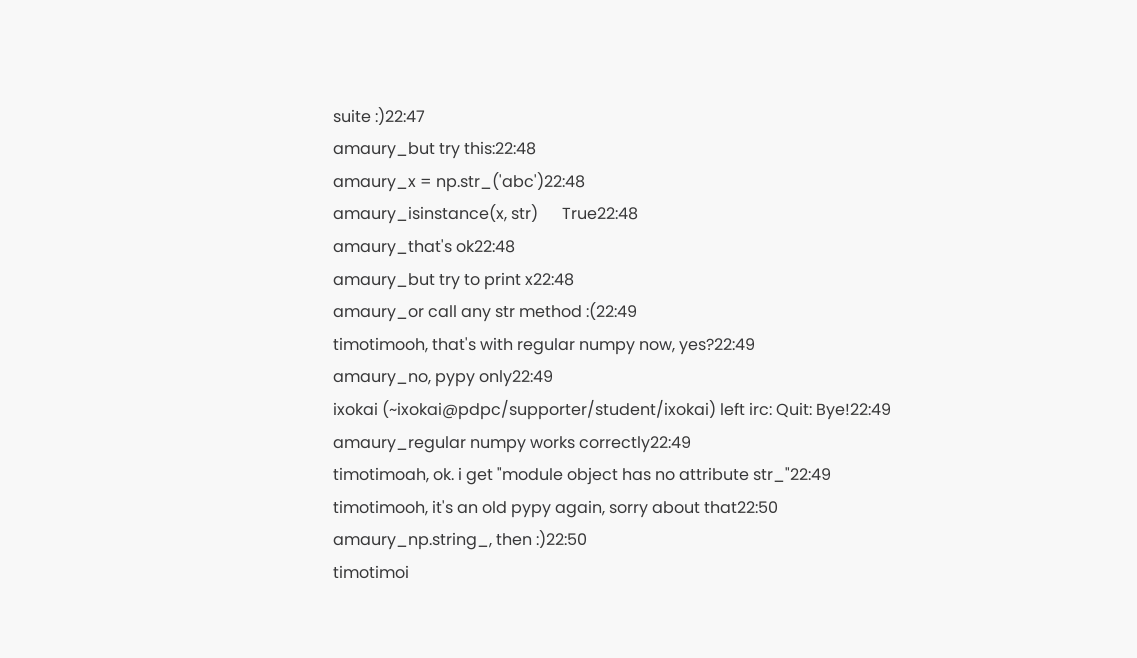suite :)22:47
amaury_but try this:22:48
amaury_x = np.str_('abc')22:48
amaury_isinstance(x, str)      True22:48
amaury_that's ok22:48
amaury_but try to print x22:48
amaury_or call any str method :(22:49
timotimooh, that's with regular numpy now, yes?22:49
amaury_no, pypy only22:49
ixokai (~ixokai@pdpc/supporter/student/ixokai) left irc: Quit: Bye!22:49
amaury_regular numpy works correctly22:49
timotimoah, ok. i get "module object has no attribute str_"22:49
timotimooh, it's an old pypy again, sorry about that22:50
amaury_np.string_, then :)22:50
timotimoi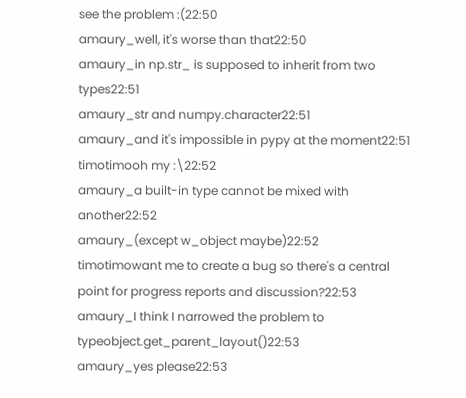see the problem :(22:50
amaury_well, it's worse than that22:50
amaury_in np.str_ is supposed to inherit from two types22:51
amaury_str and numpy.character22:51
amaury_and it's impossible in pypy at the moment22:51
timotimooh my :\22:52
amaury_a built-in type cannot be mixed with another22:52
amaury_(except w_object maybe)22:52
timotimowant me to create a bug so there's a central point for progress reports and discussion?22:53
amaury_I think I narrowed the problem to typeobject.get_parent_layout()22:53
amaury_yes please22:53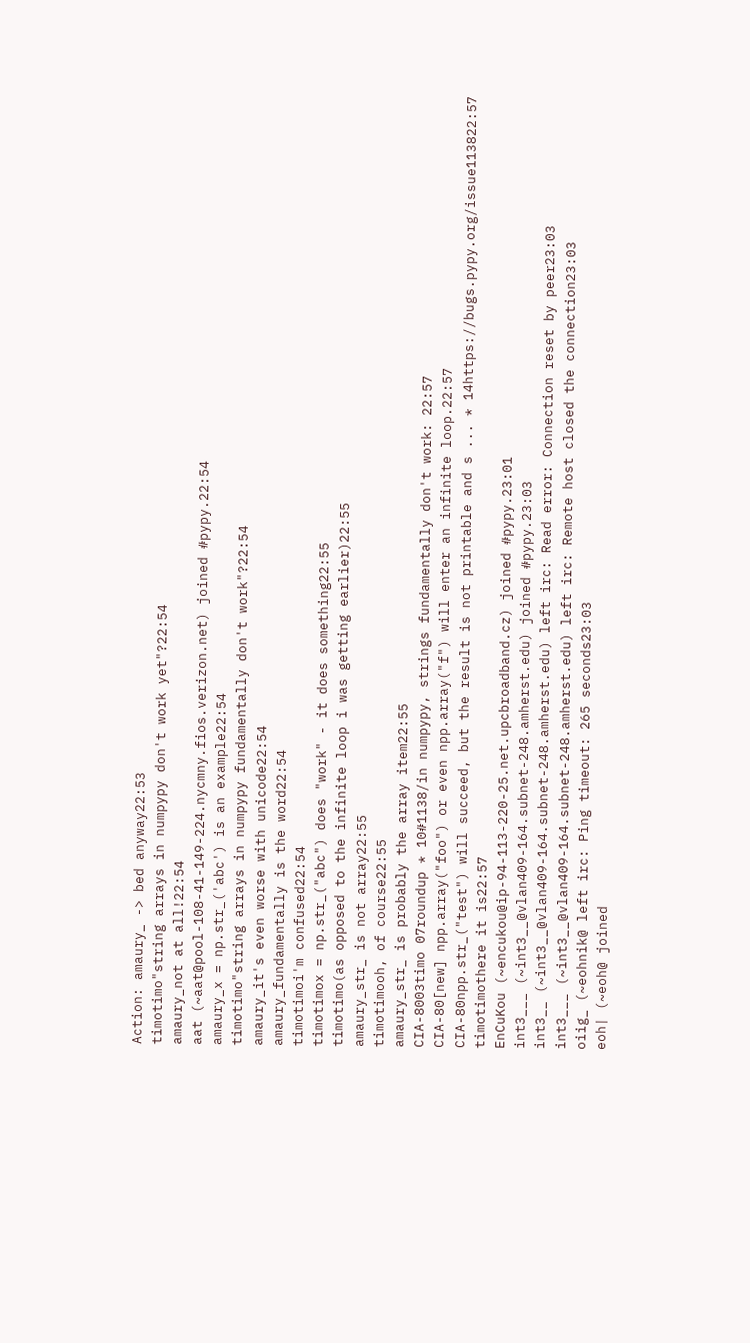Action: amaury_ -> bed anyway22:53
timotimo"string arrays in numpypy don't work yet"?22:54
amaury_not at all!22:54
aat (~aat@pool-108-41-149-224.nycmny.fios.verizon.net) joined #pypy.22:54
amaury_x = np.str_('abc') is an example22:54
timotimo"string arrays in numpypy fundamentally don't work"?22:54
amaury_it's even worse with unicode22:54
amaury_fundamentally is the word22:54
timotimoi'm confused22:54
timotimox = np.str_("abc") does "work" - it does something22:55
timotimo(as opposed to the infinite loop i was getting earlier)22:55
amaury_str_ is not array22:55
timotimooh, of course22:55
amaury_str_ is probably the array item22:55
CIA-8003timo 07roundup * 10#1138/in numpypy, strings fundamentally don't work: 22:57
CIA-80[new] npp.array("foo") or even npp.array("f") will enter an infinite loop.22:57
CIA-80npp.str_("test") will succeed, but the result is not printable and s ... * 14https://bugs.pypy.org/issue113822:57
timotimothere it is22:57
EnCuKou (~encukou@ip-94-113-220-25.net.upcbroadband.cz) joined #pypy.23:01
int3___ (~int3__@vlan409-164.subnet-248.amherst.edu) joined #pypy.23:03
int3__ (~int3__@vlan409-164.subnet-248.amherst.edu) left irc: Read error: Connection reset by peer23:03
int3___ (~int3__@vlan409-164.subnet-248.amherst.edu) left irc: Remote host closed the connection23:03
oiig_ (~eohnik@ left irc: Ping timeout: 265 seconds23:03
eoh| (~eoh@ joined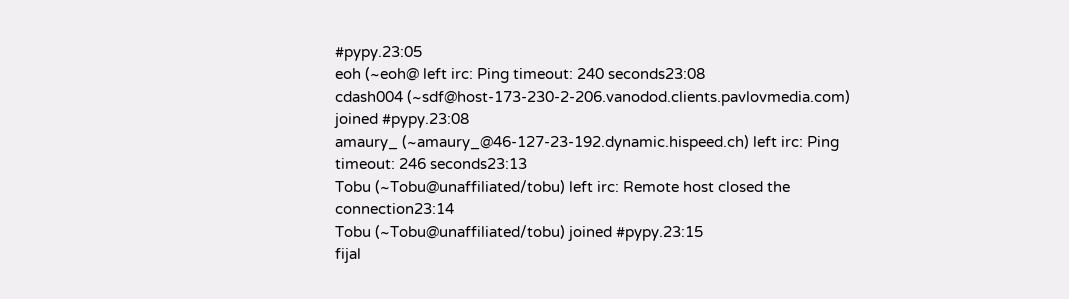#pypy.23:05
eoh (~eoh@ left irc: Ping timeout: 240 seconds23:08
cdash004 (~sdf@host-173-230-2-206.vanodod.clients.pavlovmedia.com) joined #pypy.23:08
amaury_ (~amaury_@46-127-23-192.dynamic.hispeed.ch) left irc: Ping timeout: 246 seconds23:13
Tobu (~Tobu@unaffiliated/tobu) left irc: Remote host closed the connection23:14
Tobu (~Tobu@unaffiliated/tobu) joined #pypy.23:15
fijal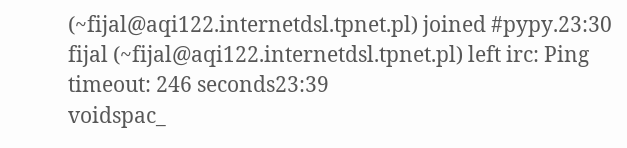(~fijal@aqi122.internetdsl.tpnet.pl) joined #pypy.23:30
fijal (~fijal@aqi122.internetdsl.tpnet.pl) left irc: Ping timeout: 246 seconds23:39
voidspac_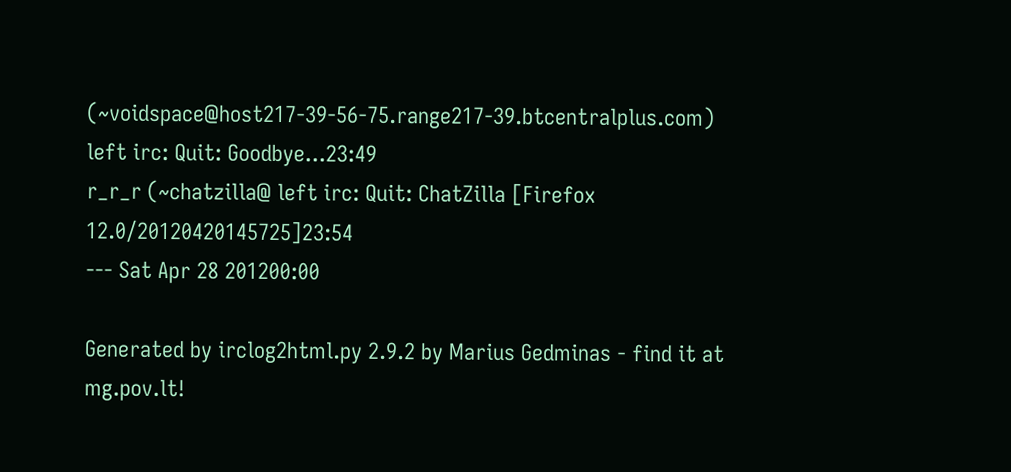(~voidspace@host217-39-56-75.range217-39.btcentralplus.com) left irc: Quit: Goodbye...23:49
r_r_r (~chatzilla@ left irc: Quit: ChatZilla [Firefox 12.0/20120420145725]23:54
--- Sat Apr 28 201200:00

Generated by irclog2html.py 2.9.2 by Marius Gedminas - find it at mg.pov.lt!